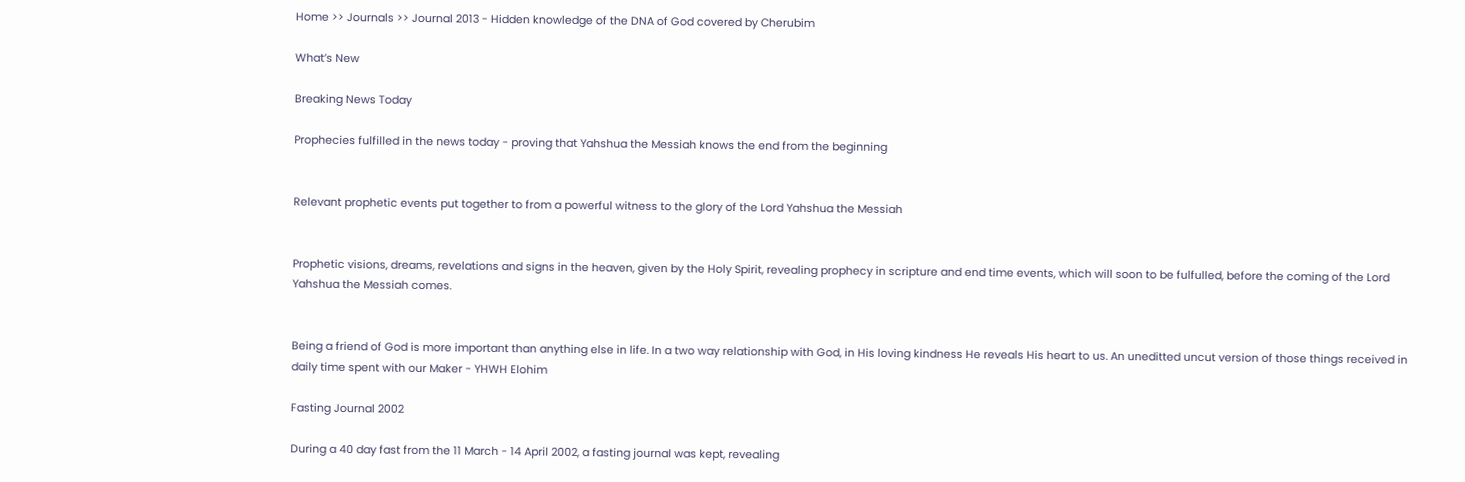Home >> Journals >> Journal 2013 - Hidden knowledge of the DNA of God covered by Cherubim

What’s New

Breaking News Today

Prophecies fulfilled in the news today - proving that Yahshua the Messiah knows the end from the beginning


Relevant prophetic events put together to from a powerful witness to the glory of the Lord Yahshua the Messiah


Prophetic visions, dreams, revelations and signs in the heaven, given by the Holy Spirit, revealing prophecy in scripture and end time events, which will soon to be fulfulled, before the coming of the Lord Yahshua the Messiah comes.


Being a friend of God is more important than anything else in life. In a two way relationship with God, in His loving kindness He reveals His heart to us. An uneditted uncut version of those things received in daily time spent with our Maker - YHWH Elohim

Fasting Journal 2002

During a 40 day fast from the 11 March - 14 April 2002, a fasting journal was kept, revealing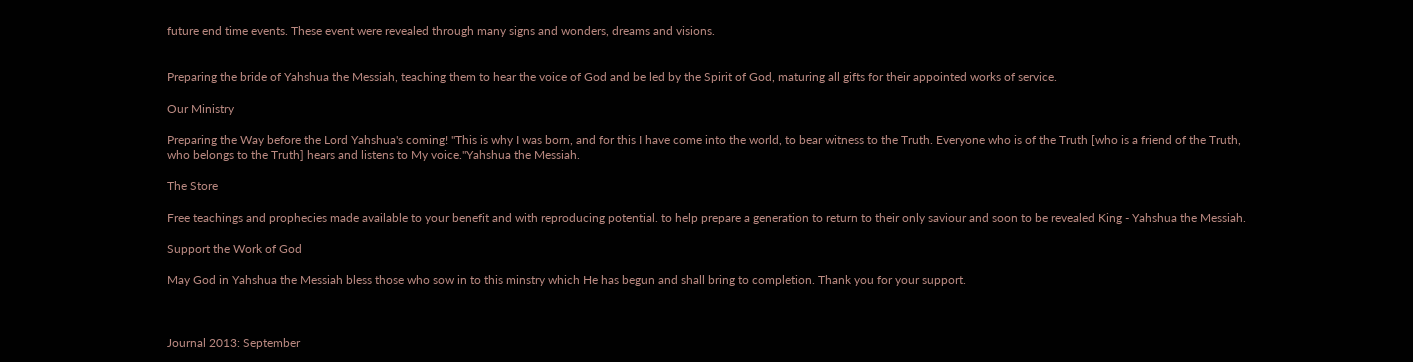future end time events. These event were revealed through many signs and wonders, dreams and visions.


Preparing the bride of Yahshua the Messiah, teaching them to hear the voice of God and be led by the Spirit of God, maturing all gifts for their appointed works of service.

Our Ministry

Preparing the Way before the Lord Yahshua's coming! "This is why I was born, and for this I have come into the world, to bear witness to the Truth. Everyone who is of the Truth [who is a friend of the Truth, who belongs to the Truth] hears and listens to My voice."Yahshua the Messiah.

The Store

Free teachings and prophecies made available to your benefit and with reproducing potential. to help prepare a generation to return to their only saviour and soon to be revealed King - Yahshua the Messiah.

Support the Work of God

May God in Yahshua the Messiah bless those who sow in to this minstry which He has begun and shall bring to completion. Thank you for your support.



Journal 2013: September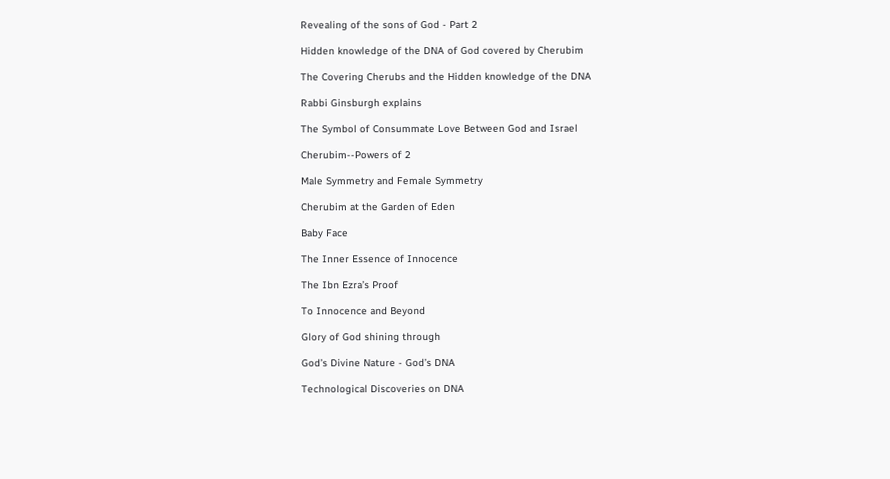Revealing of the sons of God - Part 2

Hidden knowledge of the DNA of God covered by Cherubim

The Covering Cherubs and the Hidden knowledge of the DNA

Rabbi Ginsburgh explains

The Symbol of Consummate Love Between God and Israel

Cherubim--Powers of 2

Male Symmetry and Female Symmetry

Cherubim at the Garden of Eden

Baby Face

The Inner Essence of Innocence

The Ibn Ezra’s Proof

To Innocence and Beyond

Glory of God shining through

God’s Divine Nature - God’s DNA

Technological Discoveries on DNA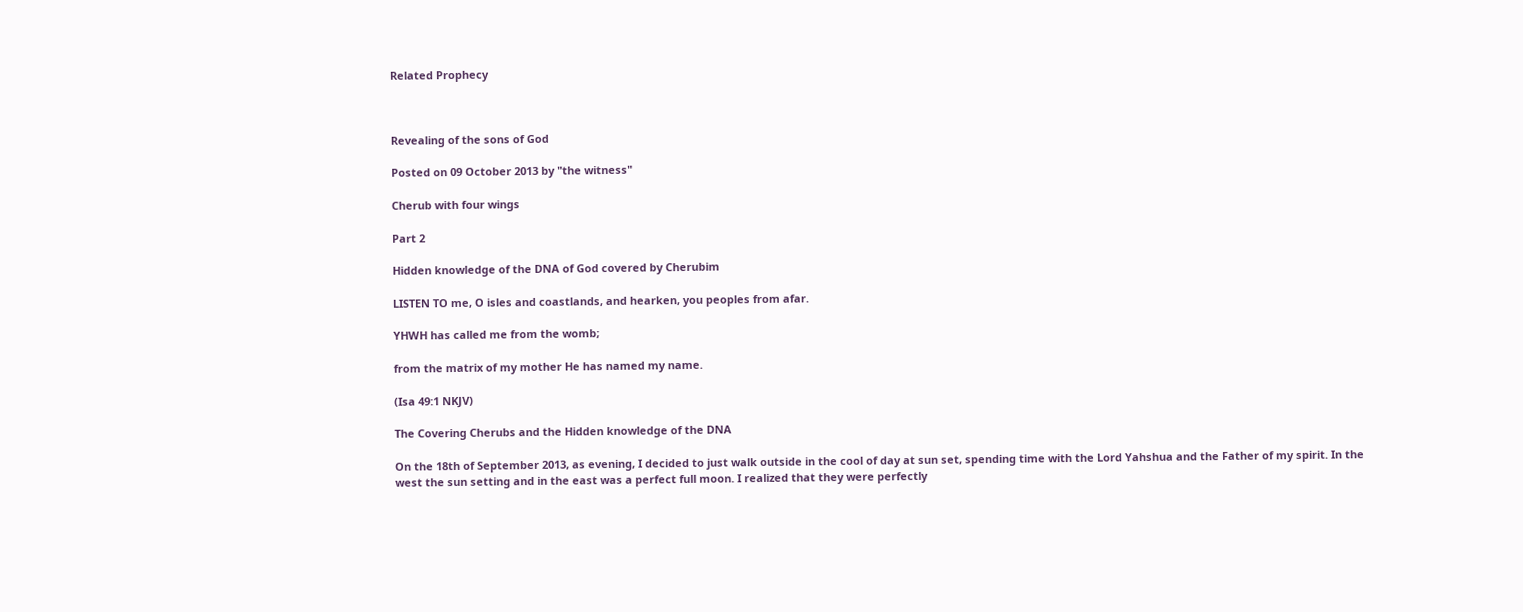Related Prophecy



Revealing of the sons of God

Posted on 09 October 2013 by "the witness"

Cherub with four wings

Part 2

Hidden knowledge of the DNA of God covered by Cherubim

LISTEN TO me, O isles and coastlands, and hearken, you peoples from afar.

YHWH has called me from the womb;

from the matrix of my mother He has named my name.

(Isa 49:1 NKJV)

The Covering Cherubs and the Hidden knowledge of the DNA

On the 18th of September 2013, as evening, I decided to just walk outside in the cool of day at sun set, spending time with the Lord Yahshua and the Father of my spirit. In the west the sun setting and in the east was a perfect full moon. I realized that they were perfectly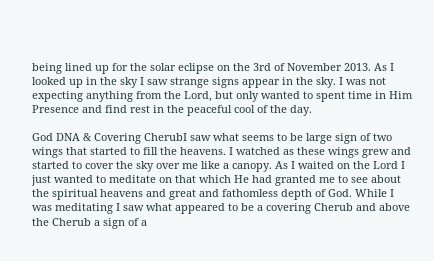being lined up for the solar eclipse on the 3rd of November 2013. As I looked up in the sky I saw strange signs appear in the sky. I was not expecting anything from the Lord, but only wanted to spent time in Him Presence and find rest in the peaceful cool of the day.

God DNA & Covering CherubI saw what seems to be large sign of two wings that started to fill the heavens. I watched as these wings grew and started to cover the sky over me like a canopy. As I waited on the Lord I just wanted to meditate on that which He had granted me to see about the spiritual heavens and great and fathomless depth of God. While I was meditating I saw what appeared to be a covering Cherub and above the Cherub a sign of a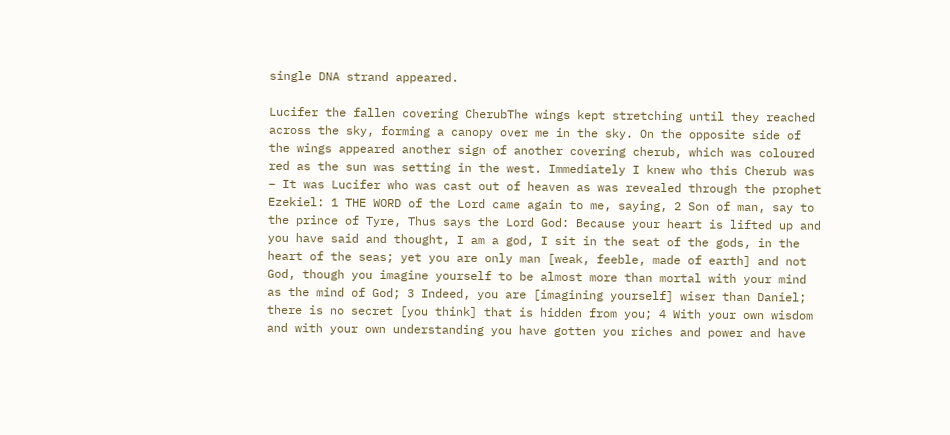single DNA strand appeared.

Lucifer the fallen covering CherubThe wings kept stretching until they reached across the sky, forming a canopy over me in the sky. On the opposite side of the wings appeared another sign of another covering cherub, which was coloured red as the sun was setting in the west. Immediately I knew who this Cherub was – It was Lucifer who was cast out of heaven as was revealed through the prophet Ezekiel: 1 THE WORD of the Lord came again to me, saying, 2 Son of man, say to the prince of Tyre, Thus says the Lord God: Because your heart is lifted up and you have said and thought, I am a god, I sit in the seat of the gods, in the heart of the seas; yet you are only man [weak, feeble, made of earth] and not God, though you imagine yourself to be almost more than mortal with your mind as the mind of God; 3 Indeed, you are [imagining yourself] wiser than Daniel; there is no secret [you think] that is hidden from you; 4 With your own wisdom and with your own understanding you have gotten you riches and power and have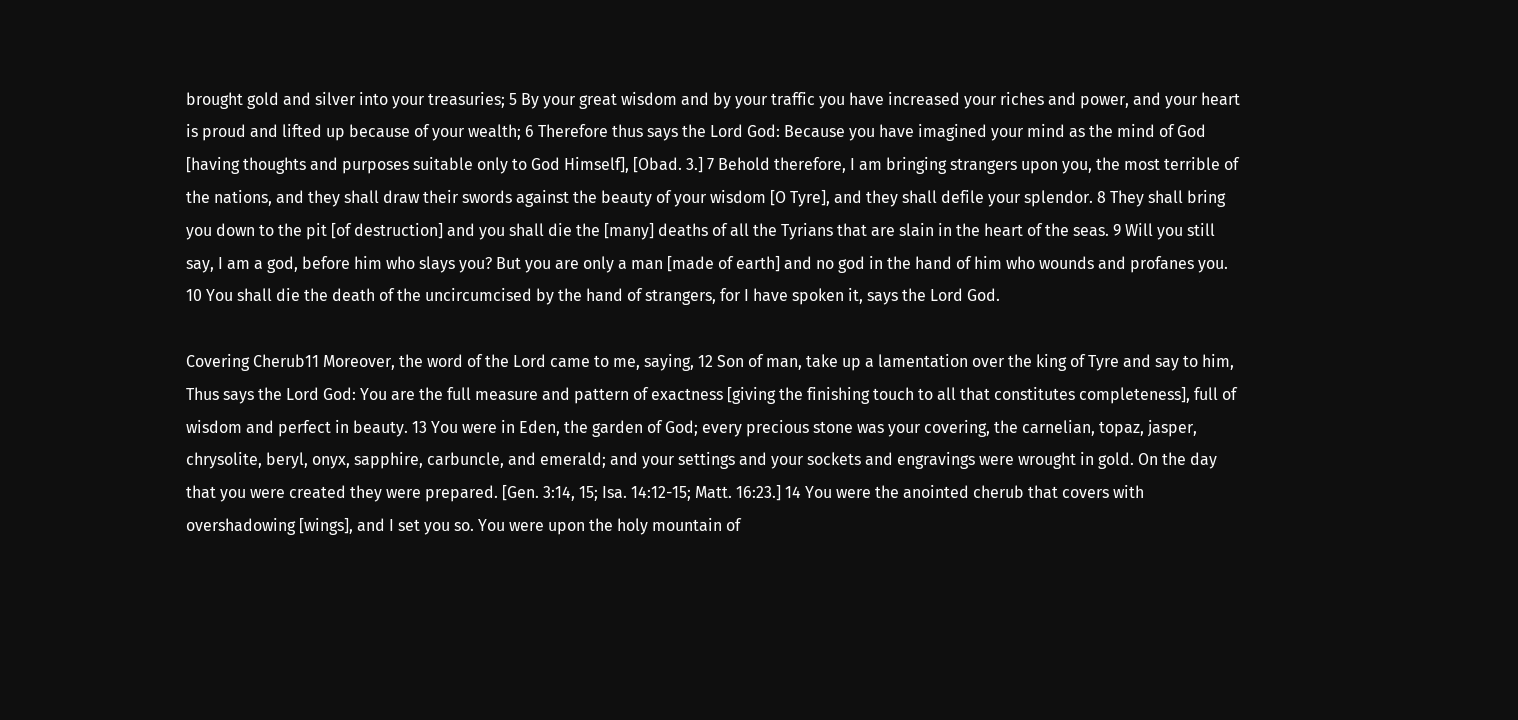brought gold and silver into your treasuries; 5 By your great wisdom and by your traffic you have increased your riches and power, and your heart is proud and lifted up because of your wealth; 6 Therefore thus says the Lord God: Because you have imagined your mind as the mind of God [having thoughts and purposes suitable only to God Himself], [Obad. 3.] 7 Behold therefore, I am bringing strangers upon you, the most terrible of the nations, and they shall draw their swords against the beauty of your wisdom [O Tyre], and they shall defile your splendor. 8 They shall bring you down to the pit [of destruction] and you shall die the [many] deaths of all the Tyrians that are slain in the heart of the seas. 9 Will you still say, I am a god, before him who slays you? But you are only a man [made of earth] and no god in the hand of him who wounds and profanes you. 10 You shall die the death of the uncircumcised by the hand of strangers, for I have spoken it, says the Lord God.

Covering Cherub11 Moreover, the word of the Lord came to me, saying, 12 Son of man, take up a lamentation over the king of Tyre and say to him, Thus says the Lord God: You are the full measure and pattern of exactness [giving the finishing touch to all that constitutes completeness], full of wisdom and perfect in beauty. 13 You were in Eden, the garden of God; every precious stone was your covering, the carnelian, topaz, jasper, chrysolite, beryl, onyx, sapphire, carbuncle, and emerald; and your settings and your sockets and engravings were wrought in gold. On the day that you were created they were prepared. [Gen. 3:14, 15; Isa. 14:12-15; Matt. 16:23.] 14 You were the anointed cherub that covers with overshadowing [wings], and I set you so. You were upon the holy mountain of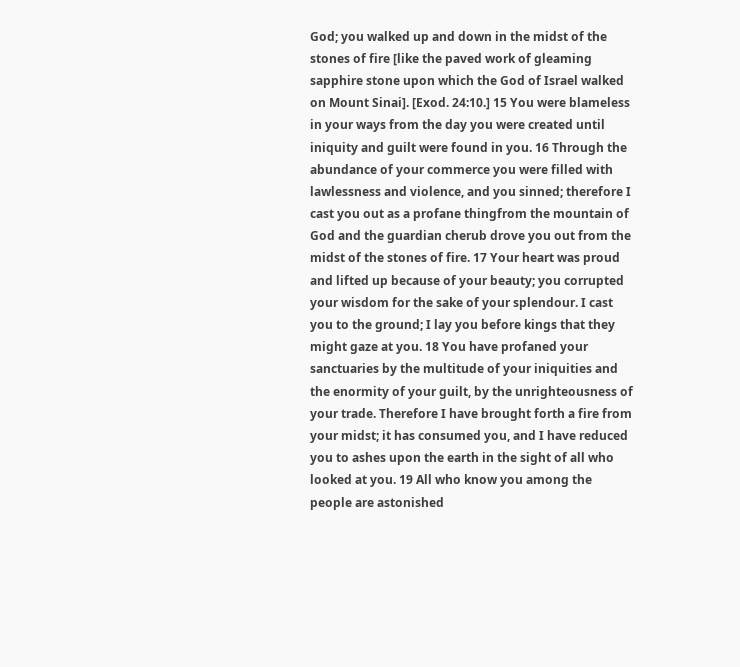God; you walked up and down in the midst of the stones of fire [like the paved work of gleaming sapphire stone upon which the God of Israel walked on Mount Sinai]. [Exod. 24:10.] 15 You were blameless in your ways from the day you were created until iniquity and guilt were found in you. 16 Through the abundance of your commerce you were filled with lawlessness and violence, and you sinned; therefore I cast you out as a profane thingfrom the mountain of God and the guardian cherub drove you out from the midst of the stones of fire. 17 Your heart was proud and lifted up because of your beauty; you corrupted your wisdom for the sake of your splendour. I cast you to the ground; I lay you before kings that they might gaze at you. 18 You have profaned your sanctuaries by the multitude of your iniquities and the enormity of your guilt, by the unrighteousness of your trade. Therefore I have brought forth a fire from your midst; it has consumed you, and I have reduced you to ashes upon the earth in the sight of all who looked at you. 19 All who know you among the people are astonished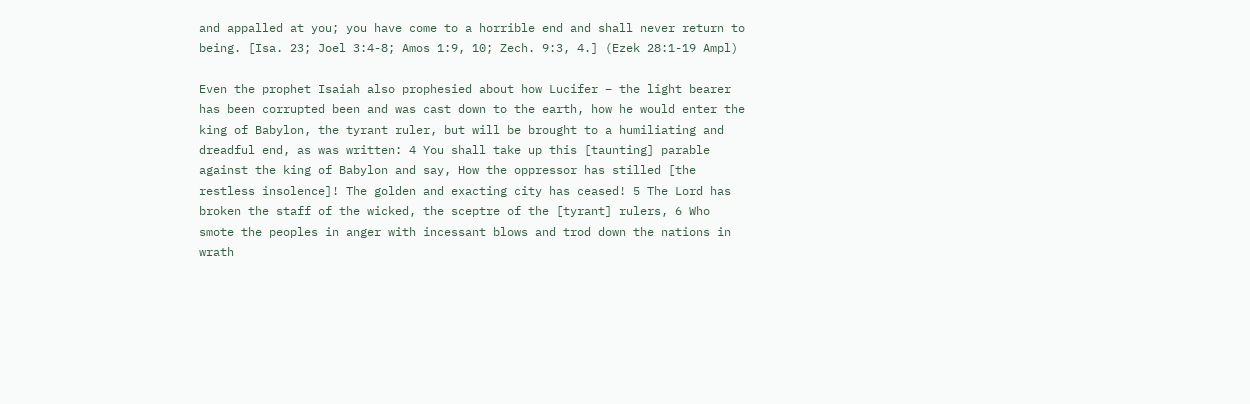and appalled at you; you have come to a horrible end and shall never return to being. [Isa. 23; Joel 3:4-8; Amos 1:9, 10; Zech. 9:3, 4.] (Ezek 28:1-19 Ampl)

Even the prophet Isaiah also prophesied about how Lucifer – the light bearer has been corrupted been and was cast down to the earth, how he would enter the king of Babylon, the tyrant ruler, but will be brought to a humiliating and dreadful end, as was written: 4 You shall take up this [taunting] parable against the king of Babylon and say, How the oppressor has stilled [the restless insolence]! The golden and exacting city has ceased! 5 The Lord has broken the staff of the wicked, the sceptre of the [tyrant] rulers, 6 Who smote the peoples in anger with incessant blows and trod down the nations in wrath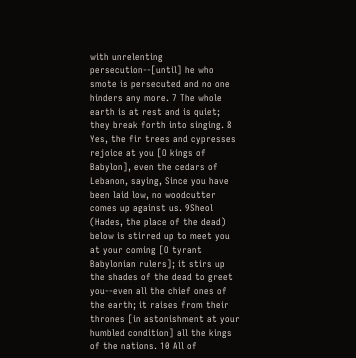with unrelenting persecution--[until] he who smote is persecuted and no one hinders any more. 7 The whole earth is at rest and is quiet; they break forth into singing. 8 Yes, the fir trees and cypresses rejoice at you [O kings of Babylon], even the cedars of Lebanon, saying, Since you have been laid low, no woodcutter comes up against us. 9Sheol (Hades, the place of the dead) below is stirred up to meet you at your coming [O tyrant Babylonian rulers]; it stirs up the shades of the dead to greet you--even all the chief ones of the earth; it raises from their thrones [in astonishment at your humbled condition] all the kings of the nations. 10 All of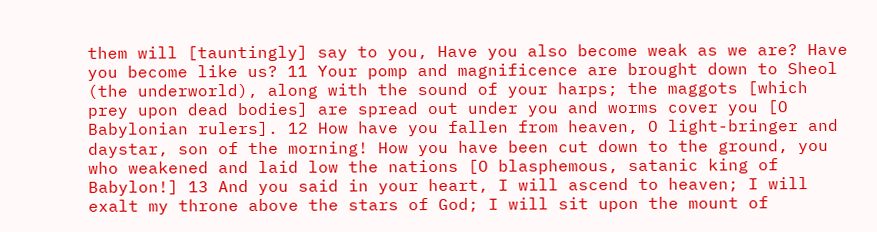them will [tauntingly] say to you, Have you also become weak as we are? Have you become like us? 11 Your pomp and magnificence are brought down to Sheol (the underworld), along with the sound of your harps; the maggots [which prey upon dead bodies] are spread out under you and worms cover you [O Babylonian rulers]. 12 How have you fallen from heaven, O light-bringer and daystar, son of the morning! How you have been cut down to the ground, you who weakened and laid low the nations [O blasphemous, satanic king of Babylon!] 13 And you said in your heart, I will ascend to heaven; I will exalt my throne above the stars of God; I will sit upon the mount of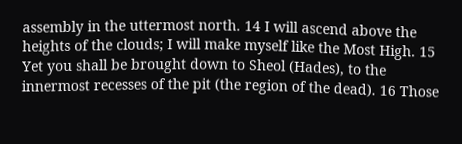assembly in the uttermost north. 14 I will ascend above the heights of the clouds; I will make myself like the Most High. 15 Yet you shall be brought down to Sheol (Hades), to the innermost recesses of the pit (the region of the dead). 16 Those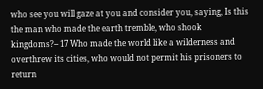who see you will gaze at you and consider you, saying, Is this the man who made the earth tremble, who shook kingdoms?-- 17 Who made the world like a wilderness and overthrew its cities, who would not permit his prisoners to return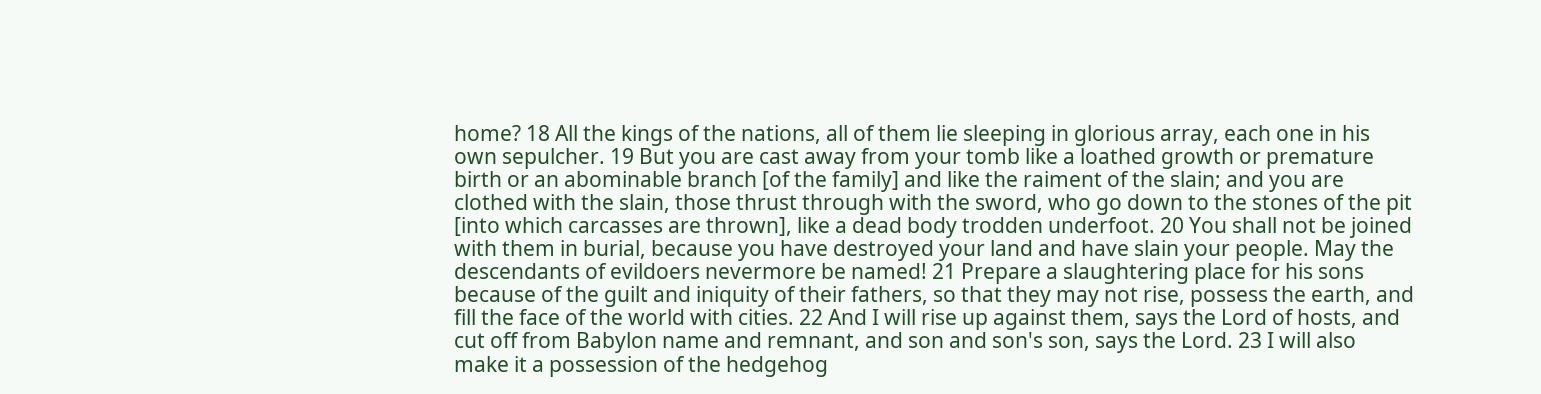home? 18 All the kings of the nations, all of them lie sleeping in glorious array, each one in his own sepulcher. 19 But you are cast away from your tomb like a loathed growth or premature birth or an abominable branch [of the family] and like the raiment of the slain; and you are clothed with the slain, those thrust through with the sword, who go down to the stones of the pit [into which carcasses are thrown], like a dead body trodden underfoot. 20 You shall not be joined with them in burial, because you have destroyed your land and have slain your people. May the descendants of evildoers nevermore be named! 21 Prepare a slaughtering place for his sons because of the guilt and iniquity of their fathers, so that they may not rise, possess the earth, and fill the face of the world with cities. 22 And I will rise up against them, says the Lord of hosts, and cut off from Babylon name and remnant, and son and son's son, says the Lord. 23 I will also make it a possession of the hedgehog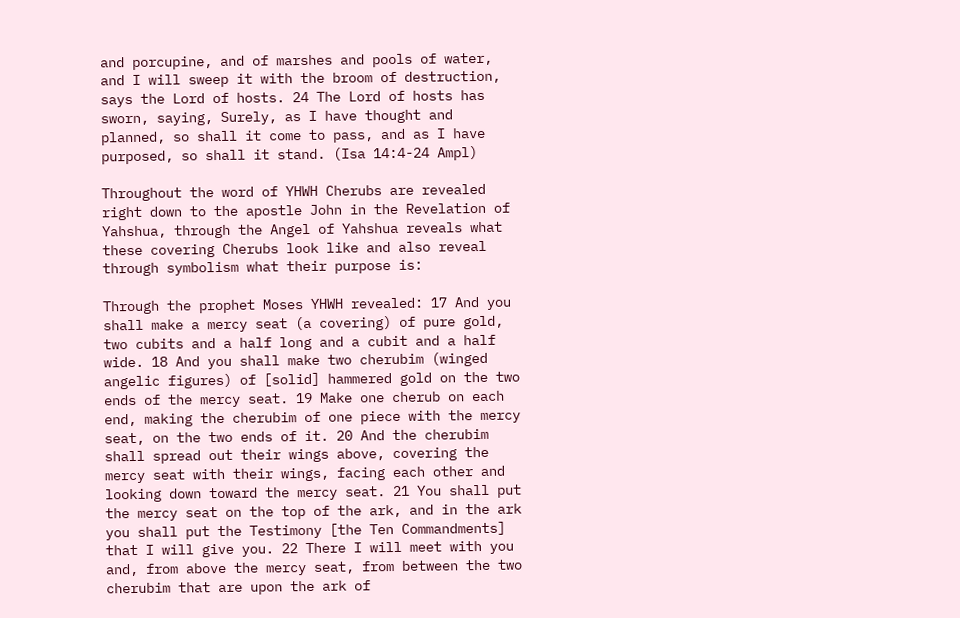and porcupine, and of marshes and pools of water, and I will sweep it with the broom of destruction, says the Lord of hosts. 24 The Lord of hosts has sworn, saying, Surely, as I have thought and planned, so shall it come to pass, and as I have purposed, so shall it stand. (Isa 14:4-24 Ampl)

Throughout the word of YHWH Cherubs are revealed right down to the apostle John in the Revelation of Yahshua, through the Angel of Yahshua reveals what these covering Cherubs look like and also reveal through symbolism what their purpose is:

Through the prophet Moses YHWH revealed: 17 And you shall make a mercy seat (a covering) of pure gold, two cubits and a half long and a cubit and a half wide. 18 And you shall make two cherubim (winged angelic figures) of [solid] hammered gold on the two ends of the mercy seat. 19 Make one cherub on each end, making the cherubim of one piece with the mercy seat, on the two ends of it. 20 And the cherubim shall spread out their wings above, covering the mercy seat with their wings, facing each other and looking down toward the mercy seat. 21 You shall put the mercy seat on the top of the ark, and in the ark you shall put the Testimony [the Ten Commandments] that I will give you. 22 There I will meet with you and, from above the mercy seat, from between the two cherubim that are upon the ark of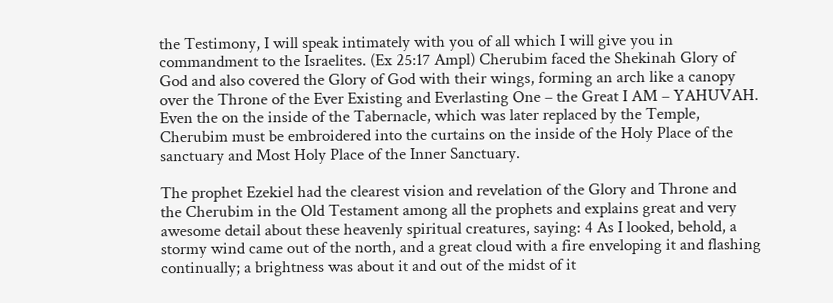the Testimony, I will speak intimately with you of all which I will give you in commandment to the Israelites. (Ex 25:17 Ampl) Cherubim faced the Shekinah Glory of God and also covered the Glory of God with their wings, forming an arch like a canopy over the Throne of the Ever Existing and Everlasting One – the Great I AM – YAHUVAH. Even the on the inside of the Tabernacle, which was later replaced by the Temple, Cherubim must be embroidered into the curtains on the inside of the Holy Place of the sanctuary and Most Holy Place of the Inner Sanctuary.

The prophet Ezekiel had the clearest vision and revelation of the Glory and Throne and the Cherubim in the Old Testament among all the prophets and explains great and very awesome detail about these heavenly spiritual creatures, saying: 4 As I looked, behold, a stormy wind came out of the north, and a great cloud with a fire enveloping it and flashing continually; a brightness was about it and out of the midst of it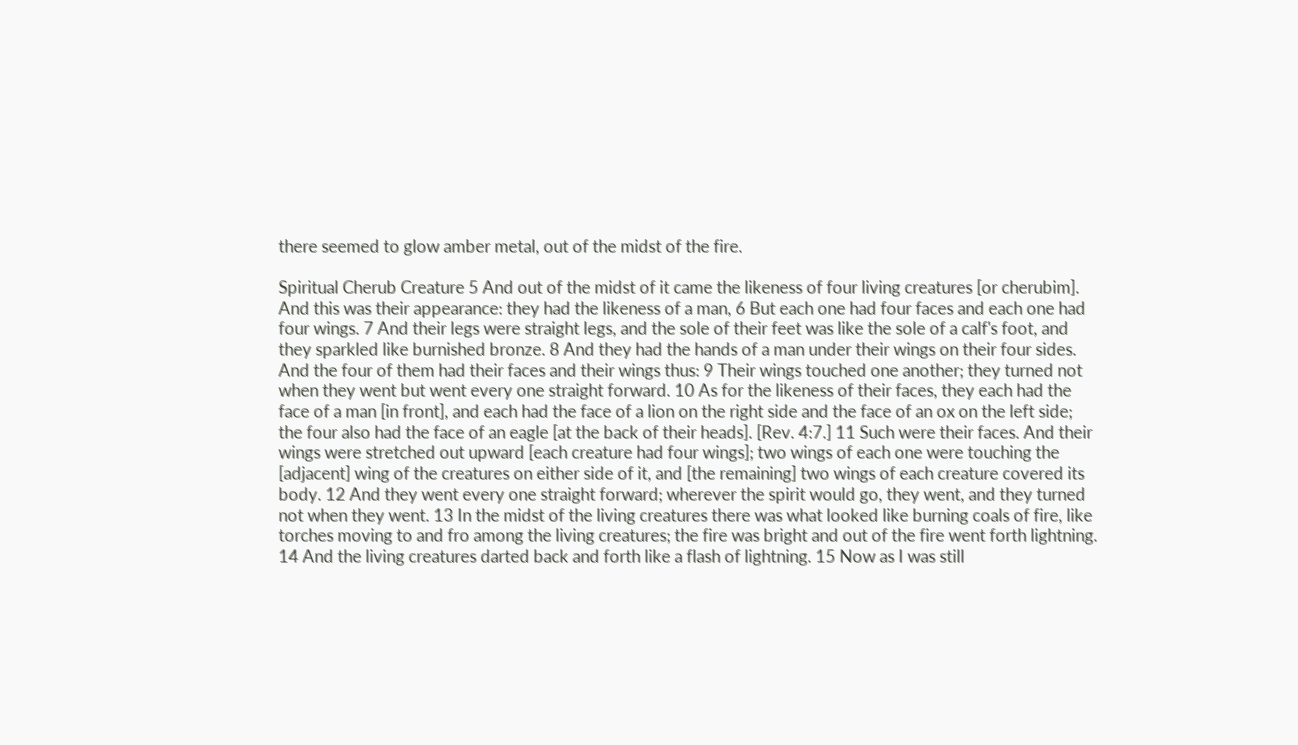there seemed to glow amber metal, out of the midst of the fire.

Spiritual Cherub Creature 5 And out of the midst of it came the likeness of four living creatures [or cherubim]. And this was their appearance: they had the likeness of a man, 6 But each one had four faces and each one had four wings. 7 And their legs were straight legs, and the sole of their feet was like the sole of a calf's foot, and they sparkled like burnished bronze. 8 And they had the hands of a man under their wings on their four sides. And the four of them had their faces and their wings thus: 9 Their wings touched one another; they turned not when they went but went every one straight forward. 10 As for the likeness of their faces, they each had the face of a man [in front], and each had the face of a lion on the right side and the face of an ox on the left side; the four also had the face of an eagle [at the back of their heads]. [Rev. 4:7.] 11 Such were their faces. And their wings were stretched out upward [each creature had four wings]; two wings of each one were touching the [adjacent] wing of the creatures on either side of it, and [the remaining] two wings of each creature covered its body. 12 And they went every one straight forward; wherever the spirit would go, they went, and they turned not when they went. 13 In the midst of the living creatures there was what looked like burning coals of fire, like torches moving to and fro among the living creatures; the fire was bright and out of the fire went forth lightning. 14 And the living creatures darted back and forth like a flash of lightning. 15 Now as I was still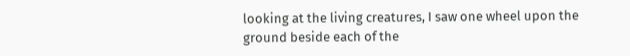looking at the living creatures, I saw one wheel upon the ground beside each of the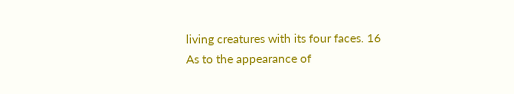living creatures with its four faces. 16 As to the appearance of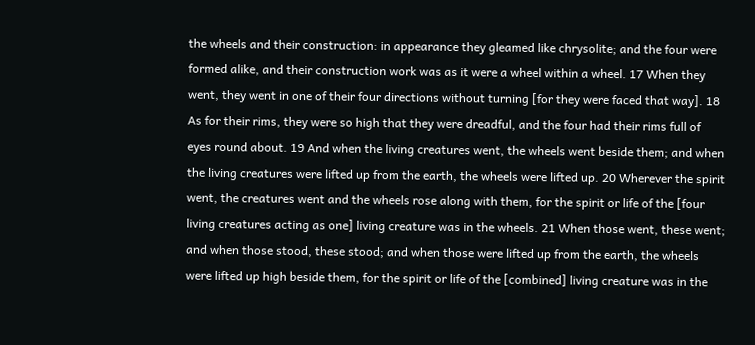the wheels and their construction: in appearance they gleamed like chrysolite; and the four were formed alike, and their construction work was as it were a wheel within a wheel. 17 When they went, they went in one of their four directions without turning [for they were faced that way]. 18 As for their rims, they were so high that they were dreadful, and the four had their rims full of eyes round about. 19 And when the living creatures went, the wheels went beside them; and when the living creatures were lifted up from the earth, the wheels were lifted up. 20 Wherever the spirit went, the creatures went and the wheels rose along with them, for the spirit or life of the [four living creatures acting as one] living creature was in the wheels. 21 When those went, these went; and when those stood, these stood; and when those were lifted up from the earth, the wheels were lifted up high beside them, for the spirit or life of the [combined] living creature was in the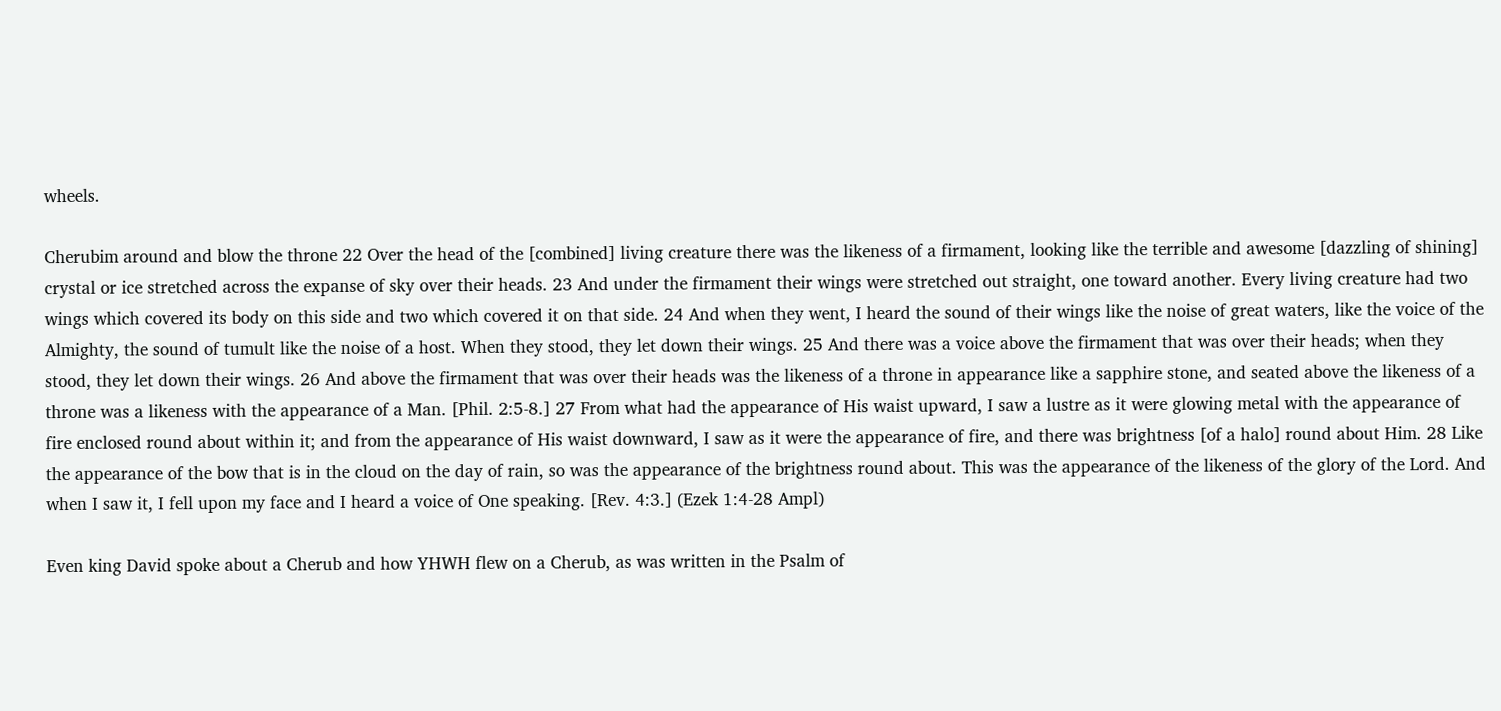wheels.

Cherubim around and blow the throne 22 Over the head of the [combined] living creature there was the likeness of a firmament, looking like the terrible and awesome [dazzling of shining] crystal or ice stretched across the expanse of sky over their heads. 23 And under the firmament their wings were stretched out straight, one toward another. Every living creature had two wings which covered its body on this side and two which covered it on that side. 24 And when they went, I heard the sound of their wings like the noise of great waters, like the voice of the Almighty, the sound of tumult like the noise of a host. When they stood, they let down their wings. 25 And there was a voice above the firmament that was over their heads; when they stood, they let down their wings. 26 And above the firmament that was over their heads was the likeness of a throne in appearance like a sapphire stone, and seated above the likeness of a throne was a likeness with the appearance of a Man. [Phil. 2:5-8.] 27 From what had the appearance of His waist upward, I saw a lustre as it were glowing metal with the appearance of fire enclosed round about within it; and from the appearance of His waist downward, I saw as it were the appearance of fire, and there was brightness [of a halo] round about Him. 28 Like the appearance of the bow that is in the cloud on the day of rain, so was the appearance of the brightness round about. This was the appearance of the likeness of the glory of the Lord. And when I saw it, I fell upon my face and I heard a voice of One speaking. [Rev. 4:3.] (Ezek 1:4-28 Ampl)

Even king David spoke about a Cherub and how YHWH flew on a Cherub, as was written in the Psalm of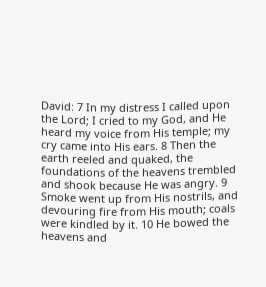David: 7 In my distress I called upon the Lord; I cried to my God, and He heard my voice from His temple; my cry came into His ears. 8 Then the earth reeled and quaked, the foundations of the heavens trembled and shook because He was angry. 9 Smoke went up from His nostrils, and devouring fire from His mouth; coals were kindled by it. 10 He bowed the heavens and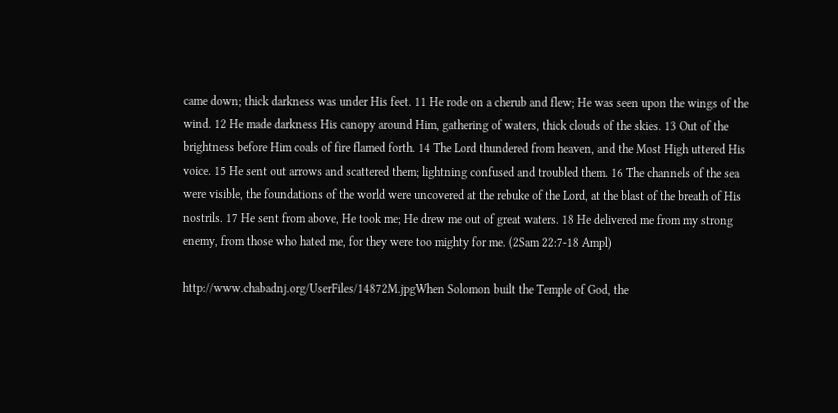came down; thick darkness was under His feet. 11 He rode on a cherub and flew; He was seen upon the wings of the wind. 12 He made darkness His canopy around Him, gathering of waters, thick clouds of the skies. 13 Out of the brightness before Him coals of fire flamed forth. 14 The Lord thundered from heaven, and the Most High uttered His voice. 15 He sent out arrows and scattered them; lightning confused and troubled them. 16 The channels of the sea were visible, the foundations of the world were uncovered at the rebuke of the Lord, at the blast of the breath of His nostrils. 17 He sent from above, He took me; He drew me out of great waters. 18 He delivered me from my strong enemy, from those who hated me, for they were too mighty for me. (2Sam 22:7-18 Ampl)

http://www.chabadnj.org/UserFiles/14872M.jpgWhen Solomon built the Temple of God, the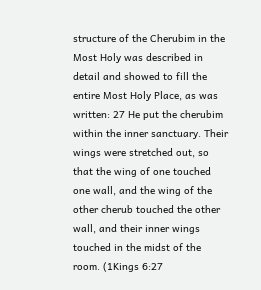structure of the Cherubim in the Most Holy was described in detail and showed to fill the entire Most Holy Place, as was written: 27 He put the cherubim within the inner sanctuary. Their wings were stretched out, so that the wing of one touched one wall, and the wing of the other cherub touched the other wall, and their inner wings touched in the midst of the room. (1Kings 6:27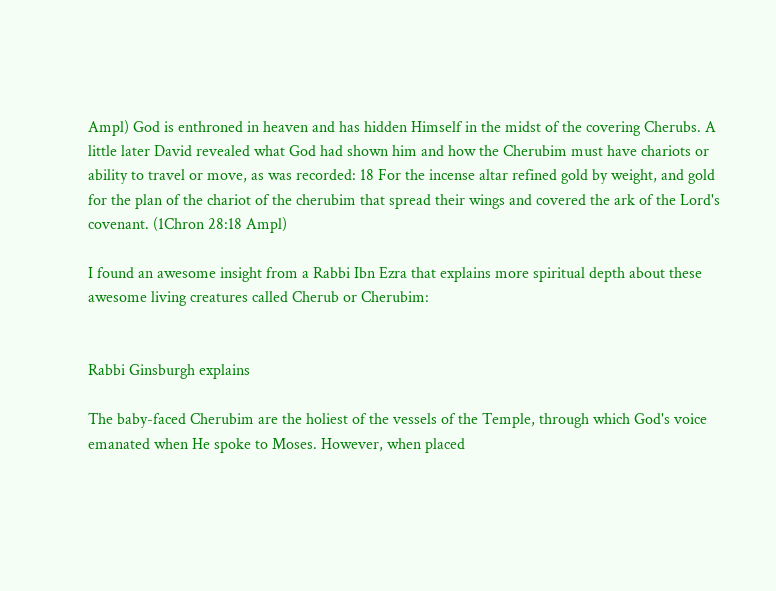Ampl) God is enthroned in heaven and has hidden Himself in the midst of the covering Cherubs. A little later David revealed what God had shown him and how the Cherubim must have chariots or ability to travel or move, as was recorded: 18 For the incense altar refined gold by weight, and gold for the plan of the chariot of the cherubim that spread their wings and covered the ark of the Lord's covenant. (1Chron 28:18 Ampl)

I found an awesome insight from a Rabbi Ibn Ezra that explains more spiritual depth about these awesome living creatures called Cherub or Cherubim:


Rabbi Ginsburgh explains

The baby-faced Cherubim are the holiest of the vessels of the Temple, through which God's voice emanated when He spoke to Moses. However, when placed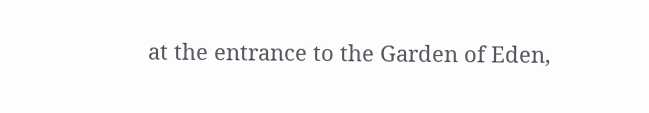at the entrance to the Garden of Eden,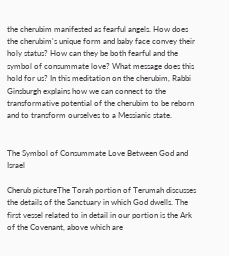the cherubim manifested as fearful angels. How does the cherubim's unique form and baby face convey their holy status? How can they be both fearful and the symbol of consummate love? What message does this hold for us? In this meditation on the cherubim, Rabbi Ginsburgh explains how we can connect to the transformative potential of the cherubim to be reborn and to transform ourselves to a Messianic state.


The Symbol of Consummate Love Between God and Israel

Cherub pictureThe Torah portion of Terumah discusses the details of the Sanctuary in which God dwells. The first vessel related to in detail in our portion is the Ark of the Covenant, above which are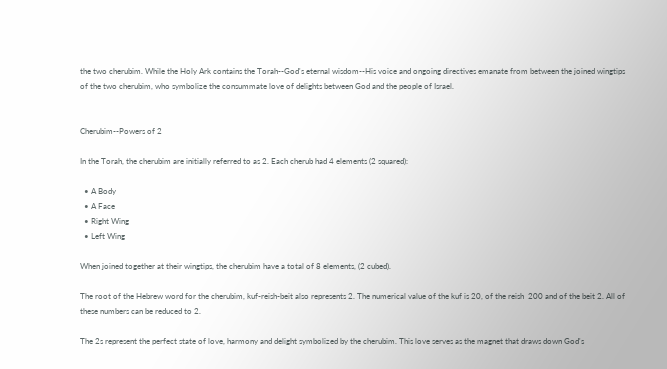the two cherubim. While the Holy Ark contains the Torah--God's eternal wisdom--His voice and ongoing directives emanate from between the joined wingtips of the two cherubim, who symbolize the consummate love of delights between God and the people of Israel.


Cherubim--Powers of 2

In the Torah, the cherubim are initially referred to as 2. Each cherub had 4 elements (2 squared):

  • A Body
  • A Face
  • Right Wing
  • Left Wing

When joined together at their wingtips, the cherubim have a total of 8 elements, (2 cubed).

The root of the Hebrew word for the cherubim, kuf-reish-beit also represents 2. The numerical value of the kuf is 20, of the reish  200 and of the beit 2. All of these numbers can be reduced to 2.

The 2s represent the perfect state of love, harmony and delight symbolized by the cherubim. This love serves as the magnet that draws down God's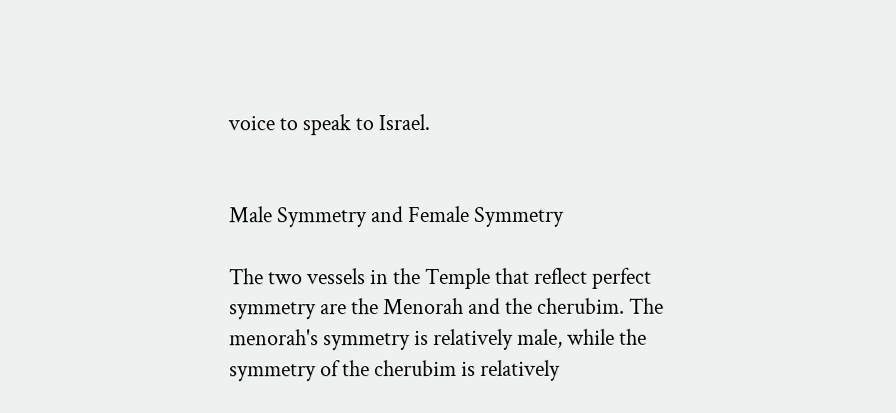voice to speak to Israel.


Male Symmetry and Female Symmetry

The two vessels in the Temple that reflect perfect symmetry are the Menorah and the cherubim. The menorah's symmetry is relatively male, while the symmetry of the cherubim is relatively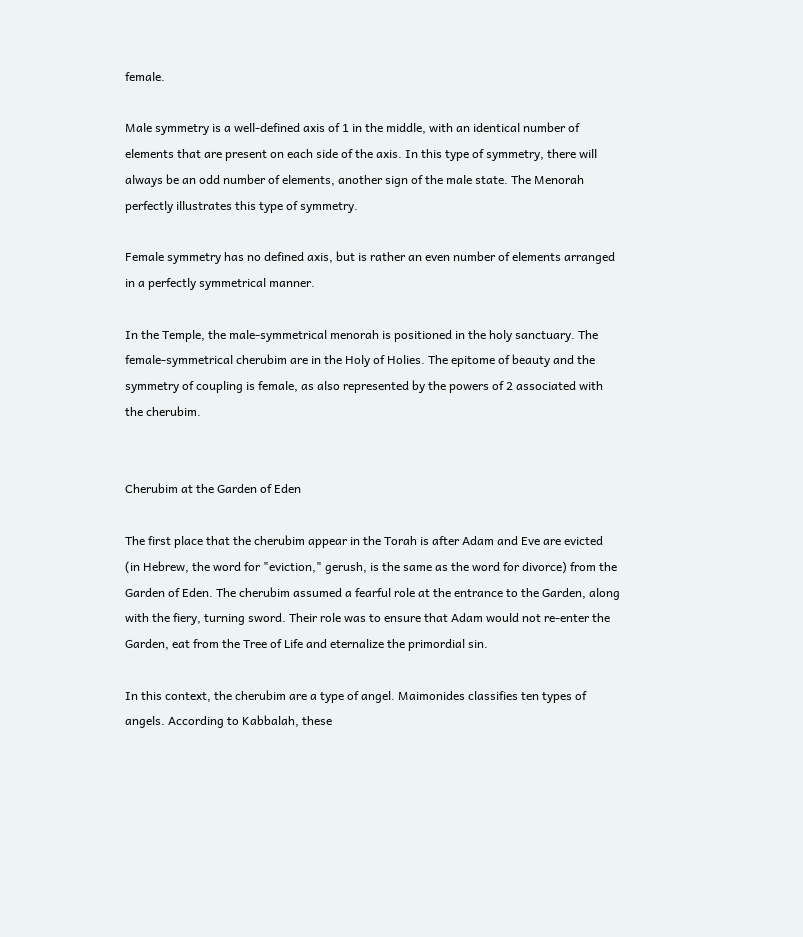female.

Male symmetry is a well-defined axis of 1 in the middle, with an identical number of elements that are present on each side of the axis. In this type of symmetry, there will always be an odd number of elements, another sign of the male state. The Menorah perfectly illustrates this type of symmetry.

Female symmetry has no defined axis, but is rather an even number of elements arranged in a perfectly symmetrical manner.

In the Temple, the male-symmetrical menorah is positioned in the holy sanctuary. The female-symmetrical cherubim are in the Holy of Holies. The epitome of beauty and the symmetry of coupling is female, as also represented by the powers of 2 associated with the cherubim.


Cherubim at the Garden of Eden

The first place that the cherubim appear in the Torah is after Adam and Eve are evicted (in Hebrew, the word for "eviction," gerush, is the same as the word for divorce) from the Garden of Eden. The cherubim assumed a fearful role at the entrance to the Garden, along with the fiery, turning sword. Their role was to ensure that Adam would not re-enter the Garden, eat from the Tree of Life and eternalize the primordial sin.

In this context, the cherubim are a type of angel. Maimonides classifies ten types of angels. According to Kabbalah, these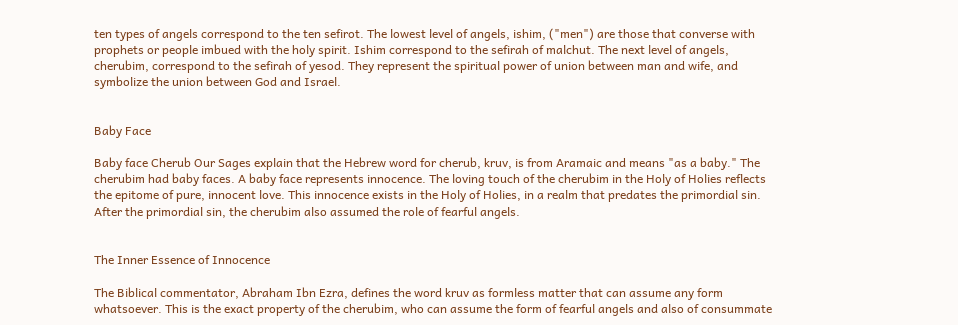ten types of angels correspond to the ten sefirot. The lowest level of angels, ishim, ("men") are those that converse with prophets or people imbued with the holy spirit. Ishim correspond to the sefirah of malchut. The next level of angels, cherubim, correspond to the sefirah of yesod. They represent the spiritual power of union between man and wife, and symbolize the union between God and Israel.


Baby Face

Baby face Cherub Our Sages explain that the Hebrew word for cherub, kruv, is from Aramaic and means "as a baby." The cherubim had baby faces. A baby face represents innocence. The loving touch of the cherubim in the Holy of Holies reflects the epitome of pure, innocent love. This innocence exists in the Holy of Holies, in a realm that predates the primordial sin. After the primordial sin, the cherubim also assumed the role of fearful angels.


The Inner Essence of Innocence

The Biblical commentator, Abraham Ibn Ezra, defines the word kruv as formless matter that can assume any form whatsoever. This is the exact property of the cherubim, who can assume the form of fearful angels and also of consummate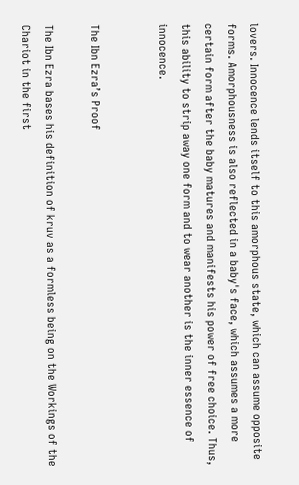lovers. Innocence lends itself to this amorphous state, which can assume opposite forms. Amorphousness is also reflected in a baby's face, which assumes a more certain form after the baby matures and manifests his power of free choice. Thus, this ability to strip away one form and to wear another is the inner essence of innocence.


The Ibn Ezra’s Proof

The Ibn Ezra bases his definition of kruv as a formless being on the Workings of the Chariot in the first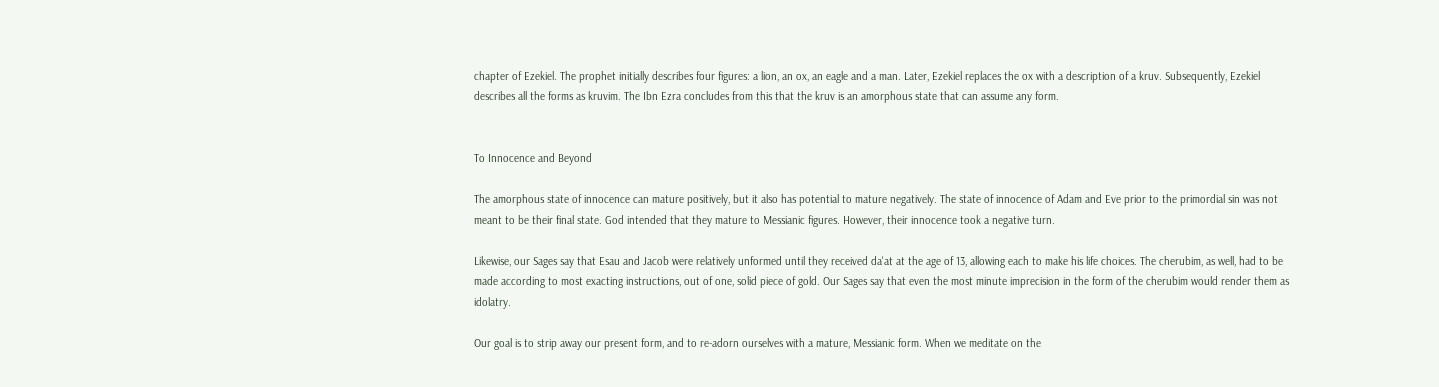chapter of Ezekiel. The prophet initially describes four figures: a lion, an ox, an eagle and a man. Later, Ezekiel replaces the ox with a description of a kruv. Subsequently, Ezekiel describes all the forms as kruvim. The Ibn Ezra concludes from this that the kruv is an amorphous state that can assume any form.


To Innocence and Beyond

The amorphous state of innocence can mature positively, but it also has potential to mature negatively. The state of innocence of Adam and Eve prior to the primordial sin was not meant to be their final state. God intended that they mature to Messianic figures. However, their innocence took a negative turn.

Likewise, our Sages say that Esau and Jacob were relatively unformed until they received da'at at the age of 13, allowing each to make his life choices. The cherubim, as well, had to be made according to most exacting instructions, out of one, solid piece of gold. Our Sages say that even the most minute imprecision in the form of the cherubim would render them as idolatry.

Our goal is to strip away our present form, and to re-adorn ourselves with a mature, Messianic form. When we meditate on the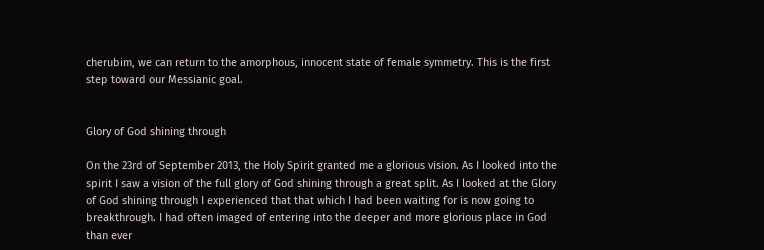cherubim, we can return to the amorphous, innocent state of female symmetry. This is the first step toward our Messianic goal.


Glory of God shining through

On the 23rd of September 2013, the Holy Spirit granted me a glorious vision. As I looked into the spirit I saw a vision of the full glory of God shining through a great split. As I looked at the Glory of God shining through I experienced that that which I had been waiting for is now going to breakthrough. I had often imaged of entering into the deeper and more glorious place in God than ever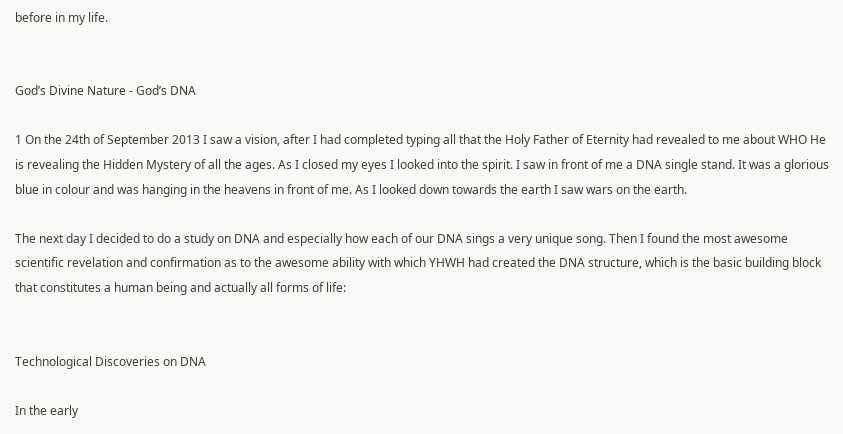before in my life.


God’s Divine Nature - God’s DNA

1 On the 24th of September 2013 I saw a vision, after I had completed typing all that the Holy Father of Eternity had revealed to me about WHO He is revealing the Hidden Mystery of all the ages. As I closed my eyes I looked into the spirit. I saw in front of me a DNA single stand. It was a glorious blue in colour and was hanging in the heavens in front of me. As I looked down towards the earth I saw wars on the earth.

The next day I decided to do a study on DNA and especially how each of our DNA sings a very unique song. Then I found the most awesome scientific revelation and confirmation as to the awesome ability with which YHWH had created the DNA structure, which is the basic building block that constitutes a human being and actually all forms of life:


Technological Discoveries on DNA

In the early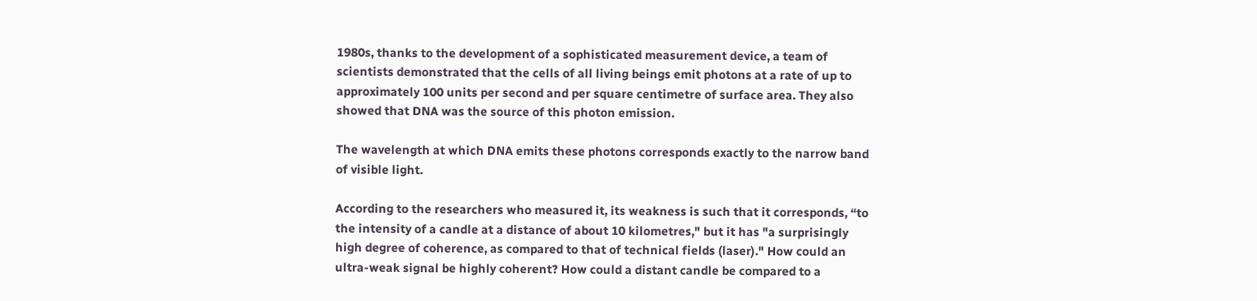1980s, thanks to the development of a sophisticated measurement device, a team of scientists demonstrated that the cells of all living beings emit photons at a rate of up to approximately 100 units per second and per square centimetre of surface area. They also showed that DNA was the source of this photon emission.

The wavelength at which DNA emits these photons corresponds exactly to the narrow band of visible light.

According to the researchers who measured it, its weakness is such that it corresponds, “to the intensity of a candle at a distance of about 10 kilometres," but it has "a surprisingly high degree of coherence, as compared to that of technical fields (laser)." How could an ultra-weak signal be highly coherent? How could a distant candle be compared to a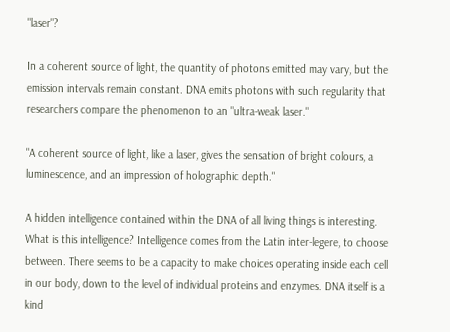"laser"?

In a coherent source of light, the quantity of photons emitted may vary, but the emission intervals remain constant. DNA emits photons with such regularity that researchers compare the phenomenon to an "ultra-weak laser."

"A coherent source of light, like a laser, gives the sensation of bright colours, a luminescence, and an impression of holographic depth."

A hidden intelligence contained within the DNA of all living things is interesting. What is this intelligence? Intelligence comes from the Latin inter-legere, to choose between. There seems to be a capacity to make choices operating inside each cell in our body, down to the level of individual proteins and enzymes. DNA itself is a kind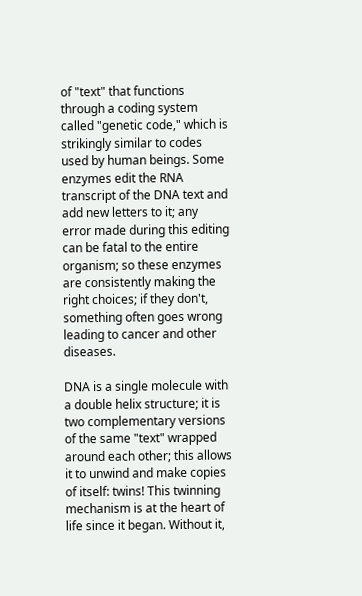of "text" that functions through a coding system called "genetic code," which is strikingly similar to codes used by human beings. Some enzymes edit the RNA transcript of the DNA text and add new letters to it; any error made during this editing can be fatal to the entire organism; so these enzymes are consistently making the right choices; if they don't, something often goes wrong leading to cancer and other diseases.

DNA is a single molecule with a double helix structure; it is two complementary versions of the same "text" wrapped around each other; this allows it to unwind and make copies of itself: twins! This twinning mechanism is at the heart of life since it began. Without it,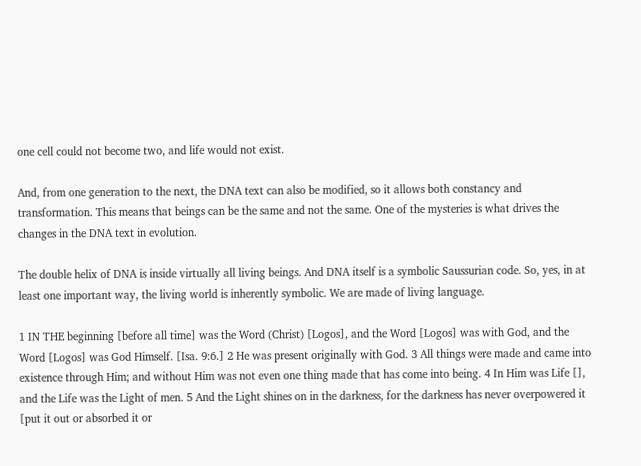one cell could not become two, and life would not exist.

And, from one generation to the next, the DNA text can also be modified, so it allows both constancy and transformation. This means that beings can be the same and not the same. One of the mysteries is what drives the changes in the DNA text in evolution.

The double helix of DNA is inside virtually all living beings. And DNA itself is a symbolic Saussurian code. So, yes, in at least one important way, the living world is inherently symbolic. We are made of living language.

1 IN THE beginning [before all time] was the Word (Christ) [Logos], and the Word [Logos] was with God, and the Word [Logos] was God Himself. [Isa. 9:6.] 2 He was present originally with God. 3 All things were made and came into existence through Him; and without Him was not even one thing made that has come into being. 4 In Him was Life [], and the Life was the Light of men. 5 And the Light shines on in the darkness, for the darkness has never overpowered it [put it out or absorbed it or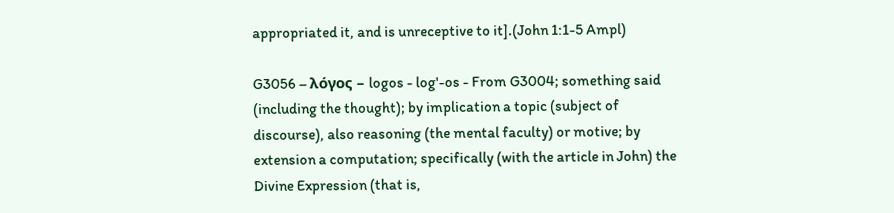appropriated it, and is unreceptive to it].(John 1:1-5 Ampl)

G3056 – λόγος – logos - log'-os - From G3004; something said (including the thought); by implication a topic (subject of discourse), also reasoning (the mental faculty) or motive; by extension a computation; specifically (with the article in John) the Divine Expression (that is,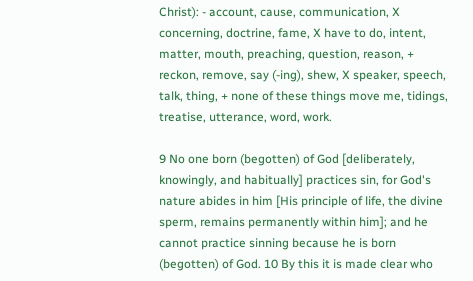Christ): - account, cause, communication, X concerning, doctrine, fame, X have to do, intent, matter, mouth, preaching, question, reason, + reckon, remove, say (-ing), shew, X speaker, speech, talk, thing, + none of these things move me, tidings, treatise, utterance, word, work.

9 No one born (begotten) of God [deliberately, knowingly, and habitually] practices sin, for God's nature abides in him [His principle of life, the divine sperm, remains permanently within him]; and he cannot practice sinning because he is born (begotten) of God. 10 By this it is made clear who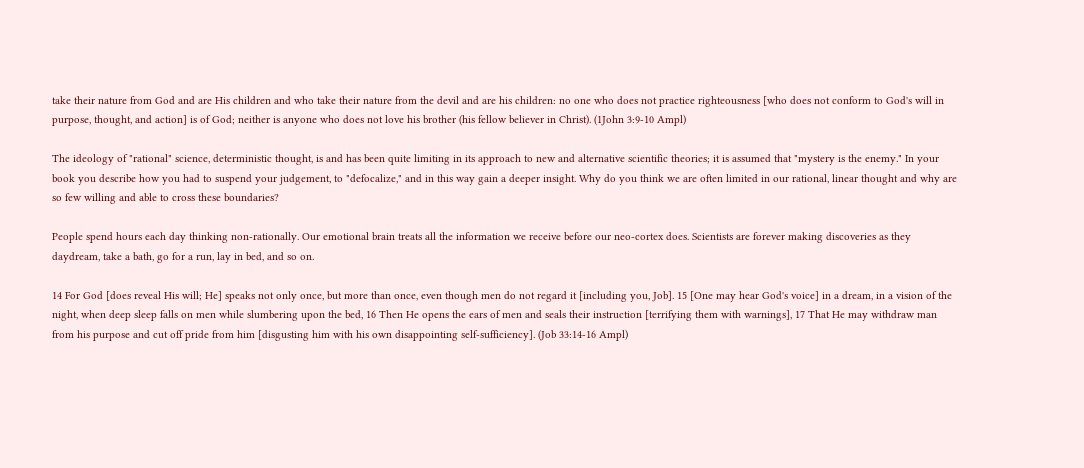take their nature from God and are His children and who take their nature from the devil and are his children: no one who does not practice righteousness [who does not conform to God's will in purpose, thought, and action] is of God; neither is anyone who does not love his brother (his fellow believer in Christ). (1John 3:9-10 Ampl)

The ideology of "rational" science, deterministic thought, is and has been quite limiting in its approach to new and alternative scientific theories; it is assumed that "mystery is the enemy." In your book you describe how you had to suspend your judgement, to "defocalize," and in this way gain a deeper insight. Why do you think we are often limited in our rational, linear thought and why are so few willing and able to cross these boundaries?

People spend hours each day thinking non-rationally. Our emotional brain treats all the information we receive before our neo-cortex does. Scientists are forever making discoveries as they daydream, take a bath, go for a run, lay in bed, and so on.

14 For God [does reveal His will; He] speaks not only once, but more than once, even though men do not regard it [including you, Job]. 15 [One may hear God's voice] in a dream, in a vision of the night, when deep sleep falls on men while slumbering upon the bed, 16 Then He opens the ears of men and seals their instruction [terrifying them with warnings], 17 That He may withdraw man from his purpose and cut off pride from him [disgusting him with his own disappointing self-sufficiency]. (Job 33:14-16 Ampl)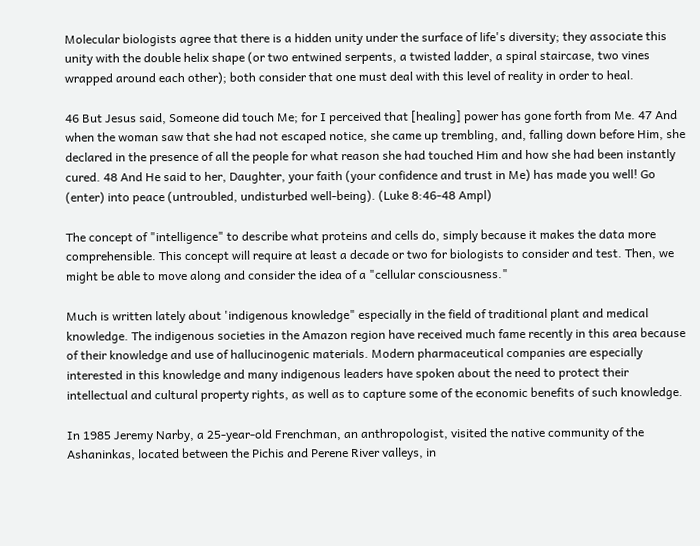Molecular biologists agree that there is a hidden unity under the surface of life's diversity; they associate this unity with the double helix shape (or two entwined serpents, a twisted ladder, a spiral staircase, two vines wrapped around each other); both consider that one must deal with this level of reality in order to heal.

46 But Jesus said, Someone did touch Me; for I perceived that [healing] power has gone forth from Me. 47 And when the woman saw that she had not escaped notice, she came up trembling, and, falling down before Him, she declared in the presence of all the people for what reason she had touched Him and how she had been instantly cured. 48 And He said to her, Daughter, your faith (your confidence and trust in Me) has made you well! Go (enter) into peace (untroubled, undisturbed well-being). (Luke 8:46-48 Ampl)

The concept of "intelligence" to describe what proteins and cells do, simply because it makes the data more comprehensible. This concept will require at least a decade or two for biologists to consider and test. Then, we might be able to move along and consider the idea of a "cellular consciousness."

Much is written lately about 'indigenous knowledge" especially in the field of traditional plant and medical knowledge. The indigenous societies in the Amazon region have received much fame recently in this area because of their knowledge and use of hallucinogenic materials. Modern pharmaceutical companies are especially interested in this knowledge and many indigenous leaders have spoken about the need to protect their intellectual and cultural property rights, as well as to capture some of the economic benefits of such knowledge.

In 1985 Jeremy Narby, a 25-year-old Frenchman, an anthropologist, visited the native community of the Ashaninkas, located between the Pichis and Perene River valleys, in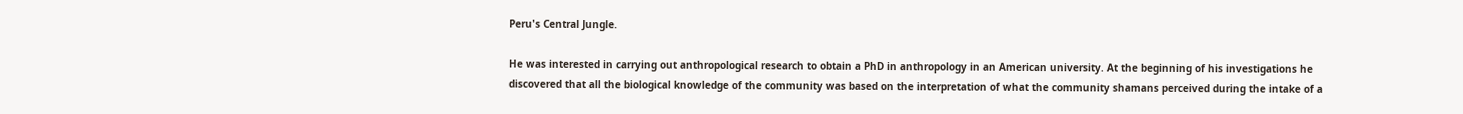Peru's Central Jungle.

He was interested in carrying out anthropological research to obtain a PhD in anthropology in an American university. At the beginning of his investigations he discovered that all the biological knowledge of the community was based on the interpretation of what the community shamans perceived during the intake of a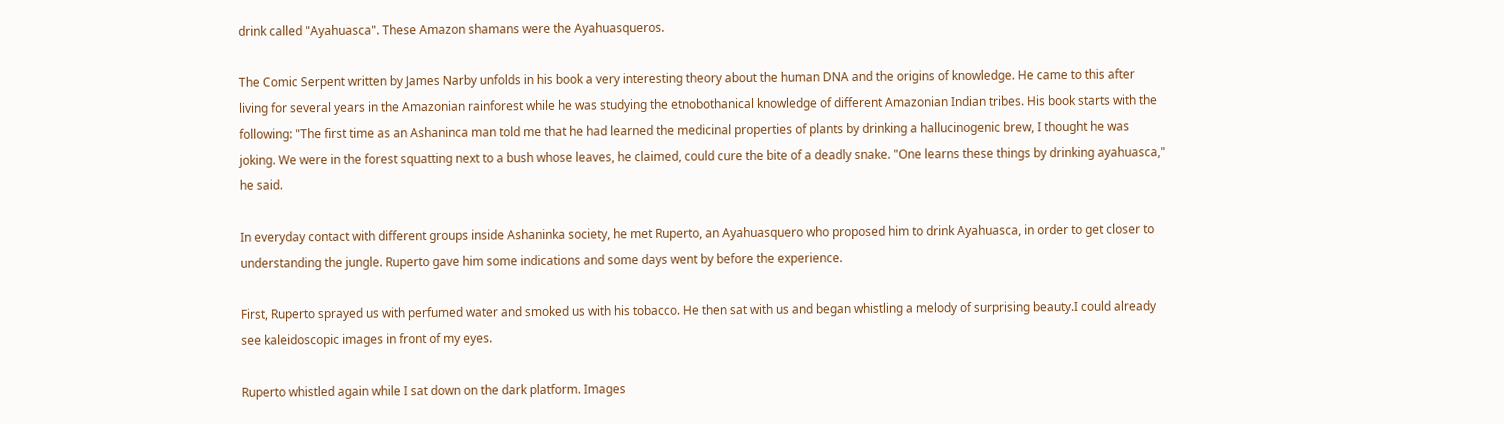drink called "Ayahuasca". These Amazon shamans were the Ayahuasqueros.

The Comic Serpent written by James Narby unfolds in his book a very interesting theory about the human DNA and the origins of knowledge. He came to this after living for several years in the Amazonian rainforest while he was studying the etnobothanical knowledge of different Amazonian Indian tribes. His book starts with the following: "The first time as an Ashaninca man told me that he had learned the medicinal properties of plants by drinking a hallucinogenic brew, I thought he was joking. We were in the forest squatting next to a bush whose leaves, he claimed, could cure the bite of a deadly snake. "One learns these things by drinking ayahuasca," he said.

In everyday contact with different groups inside Ashaninka society, he met Ruperto, an Ayahuasquero who proposed him to drink Ayahuasca, in order to get closer to understanding the jungle. Ruperto gave him some indications and some days went by before the experience.

First, Ruperto sprayed us with perfumed water and smoked us with his tobacco. He then sat with us and began whistling a melody of surprising beauty.I could already see kaleidoscopic images in front of my eyes.

Ruperto whistled again while I sat down on the dark platform. Images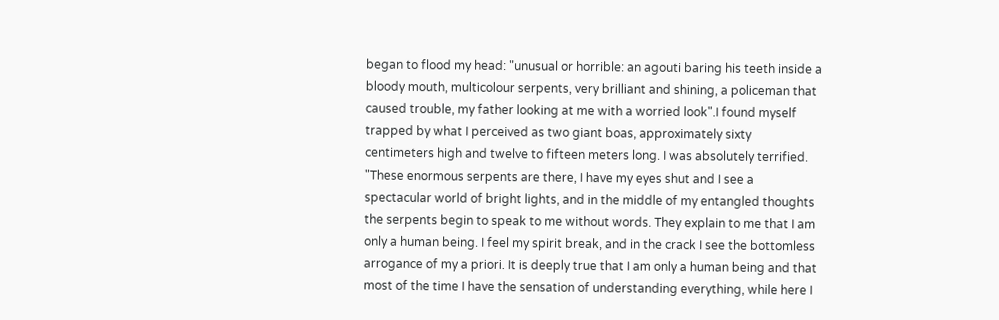began to flood my head: "unusual or horrible: an agouti baring his teeth inside a bloody mouth, multicolour serpents, very brilliant and shining, a policeman that caused trouble, my father looking at me with a worried look".I found myself trapped by what I perceived as two giant boas, approximately sixty centimeters high and twelve to fifteen meters long. I was absolutely terrified. "These enormous serpents are there, I have my eyes shut and I see a spectacular world of bright lights, and in the middle of my entangled thoughts the serpents begin to speak to me without words. They explain to me that I am only a human being. I feel my spirit break, and in the crack I see the bottomless arrogance of my a priori. It is deeply true that I am only a human being and that most of the time I have the sensation of understanding everything, while here I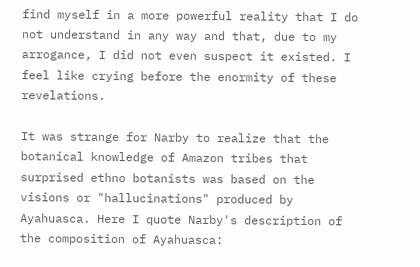find myself in a more powerful reality that I do not understand in any way and that, due to my arrogance, I did not even suspect it existed. I feel like crying before the enormity of these revelations.

It was strange for Narby to realize that the botanical knowledge of Amazon tribes that surprised ethno botanists was based on the visions or "hallucinations" produced by Ayahuasca. Here I quote Narby's description of the composition of Ayahuasca: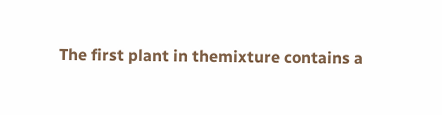The first plant in themixture contains a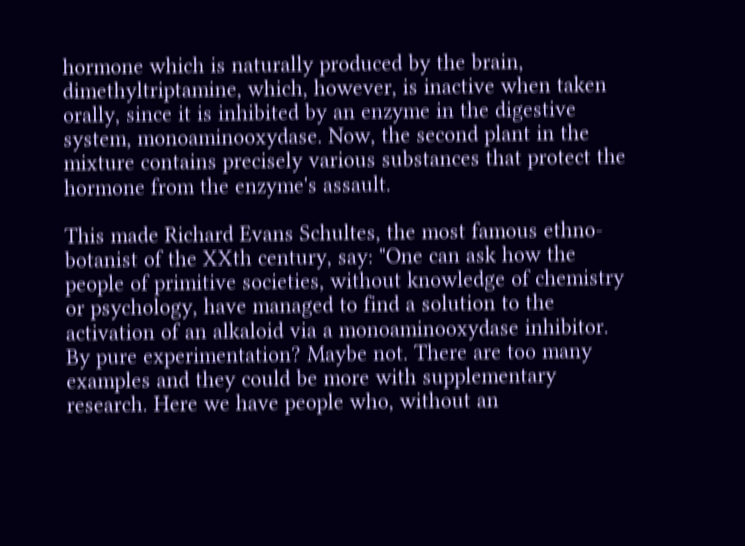hormone which is naturally produced by the brain, dimethyltriptamine, which, however, is inactive when taken orally, since it is inhibited by an enzyme in the digestive system, monoaminooxydase. Now, the second plant in the mixture contains precisely various substances that protect the hormone from the enzyme's assault.

This made Richard Evans Schultes, the most famous ethno-botanist of the XXth century, say: "One can ask how the people of primitive societies, without knowledge of chemistry or psychology, have managed to find a solution to the activation of an alkaloid via a monoaminooxydase inhibitor. By pure experimentation? Maybe not. There are too many examples and they could be more with supplementary research. Here we have people who, without an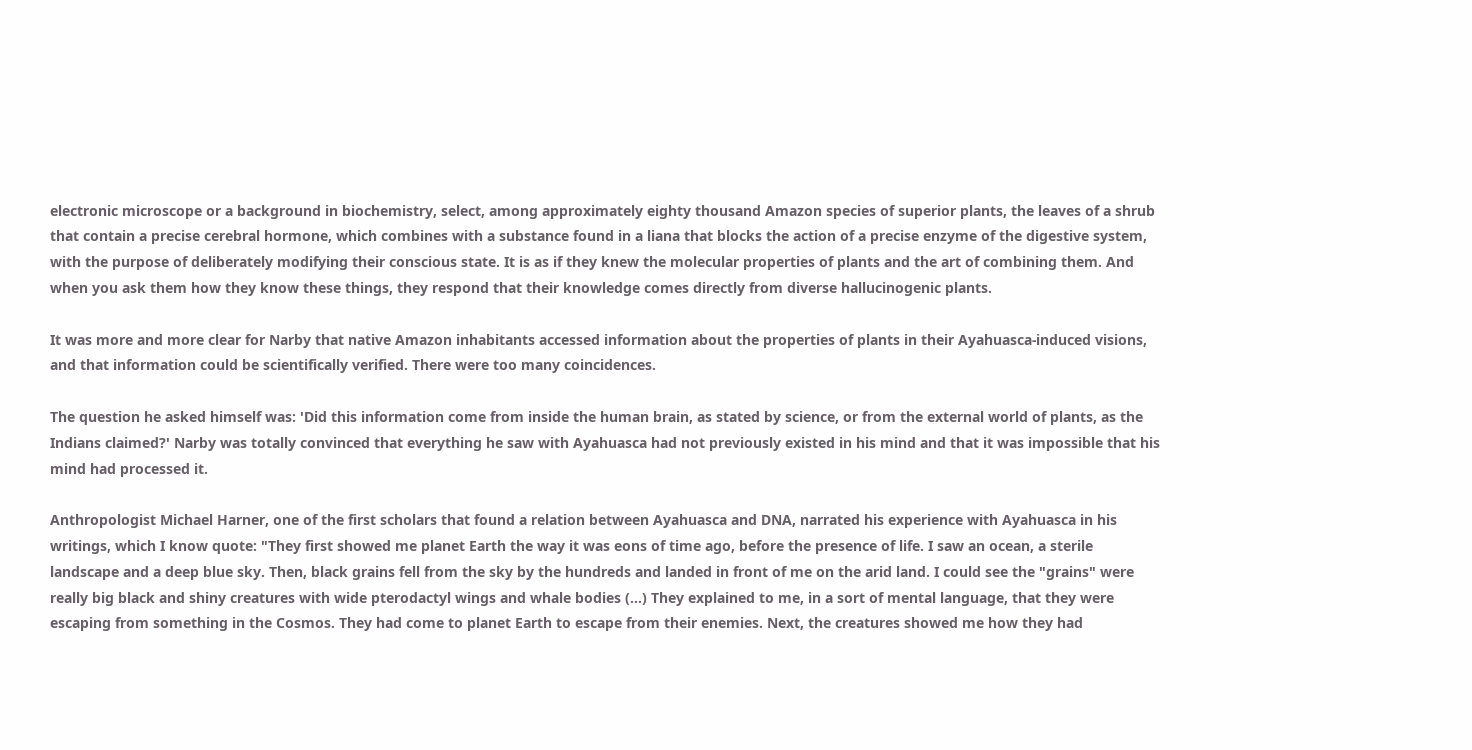electronic microscope or a background in biochemistry, select, among approximately eighty thousand Amazon species of superior plants, the leaves of a shrub that contain a precise cerebral hormone, which combines with a substance found in a liana that blocks the action of a precise enzyme of the digestive system, with the purpose of deliberately modifying their conscious state. It is as if they knew the molecular properties of plants and the art of combining them. And when you ask them how they know these things, they respond that their knowledge comes directly from diverse hallucinogenic plants.

It was more and more clear for Narby that native Amazon inhabitants accessed information about the properties of plants in their Ayahuasca-induced visions, and that information could be scientifically verified. There were too many coincidences.

The question he asked himself was: 'Did this information come from inside the human brain, as stated by science, or from the external world of plants, as the Indians claimed?' Narby was totally convinced that everything he saw with Ayahuasca had not previously existed in his mind and that it was impossible that his mind had processed it.

Anthropologist Michael Harner, one of the first scholars that found a relation between Ayahuasca and DNA, narrated his experience with Ayahuasca in his writings, which I know quote: "They first showed me planet Earth the way it was eons of time ago, before the presence of life. I saw an ocean, a sterile landscape and a deep blue sky. Then, black grains fell from the sky by the hundreds and landed in front of me on the arid land. I could see the "grains" were really big black and shiny creatures with wide pterodactyl wings and whale bodies (…) They explained to me, in a sort of mental language, that they were escaping from something in the Cosmos. They had come to planet Earth to escape from their enemies. Next, the creatures showed me how they had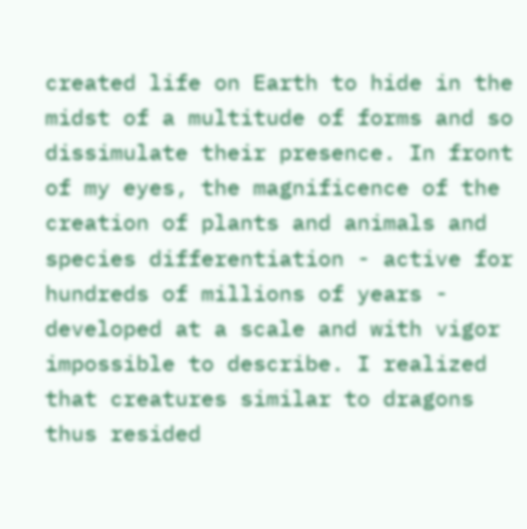created life on Earth to hide in the midst of a multitude of forms and so dissimulate their presence. In front of my eyes, the magnificence of the creation of plants and animals and species differentiation - active for hundreds of millions of years - developed at a scale and with vigor impossible to describe. I realized that creatures similar to dragons thus resided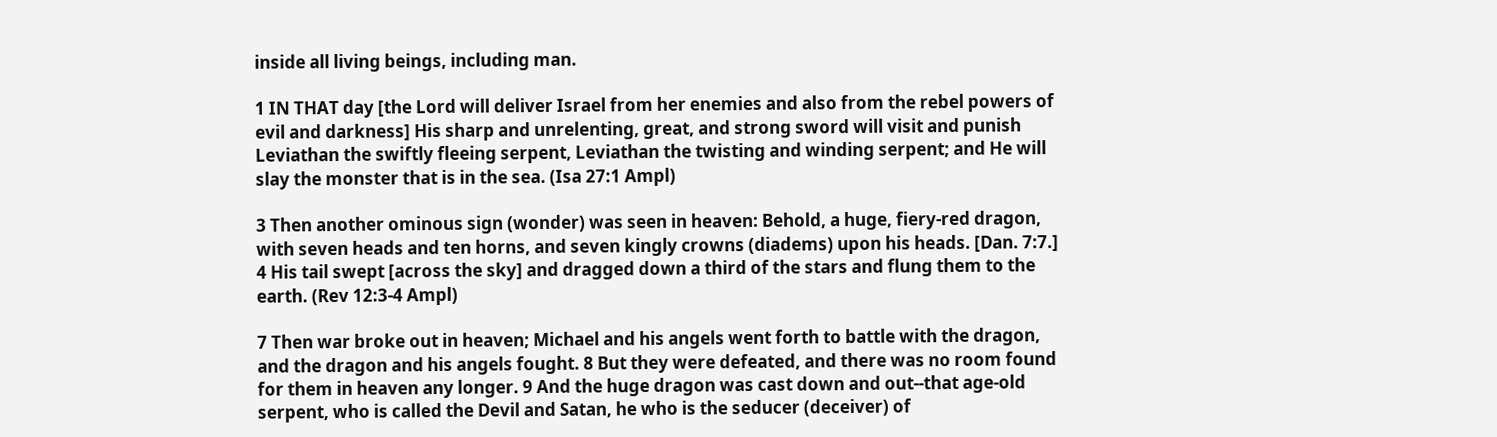inside all living beings, including man.

1 IN THAT day [the Lord will deliver Israel from her enemies and also from the rebel powers of evil and darkness] His sharp and unrelenting, great, and strong sword will visit and punish Leviathan the swiftly fleeing serpent, Leviathan the twisting and winding serpent; and He will slay the monster that is in the sea. (Isa 27:1 Ampl)

3 Then another ominous sign (wonder) was seen in heaven: Behold, a huge, fiery-red dragon, with seven heads and ten horns, and seven kingly crowns (diadems) upon his heads. [Dan. 7:7.] 4 His tail swept [across the sky] and dragged down a third of the stars and flung them to the earth. (Rev 12:3-4 Ampl)

7 Then war broke out in heaven; Michael and his angels went forth to battle with the dragon, and the dragon and his angels fought. 8 But they were defeated, and there was no room found for them in heaven any longer. 9 And the huge dragon was cast down and out--that age-old serpent, who is called the Devil and Satan, he who is the seducer (deceiver) of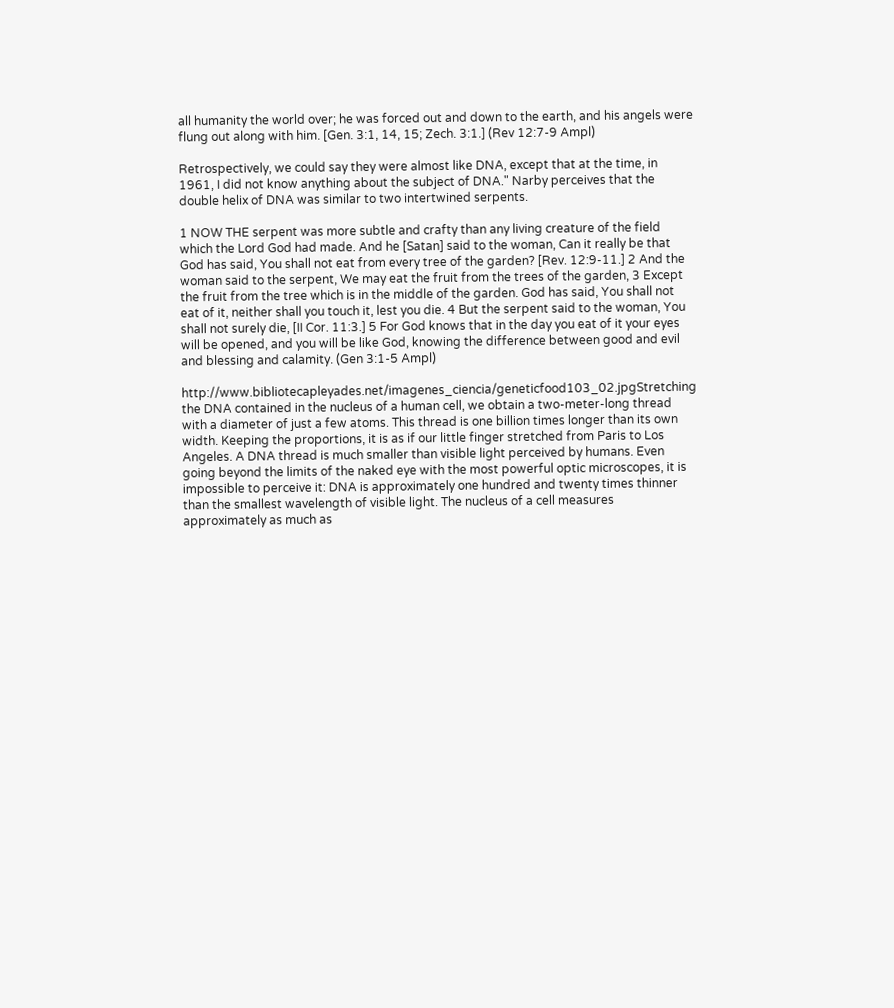all humanity the world over; he was forced out and down to the earth, and his angels were flung out along with him. [Gen. 3:1, 14, 15; Zech. 3:1.] (Rev 12:7-9 Ampl)

Retrospectively, we could say they were almost like DNA, except that at the time, in 1961, I did not know anything about the subject of DNA." Narby perceives that the double helix of DNA was similar to two intertwined serpents.

1 NOW THE serpent was more subtle and crafty than any living creature of the field which the Lord God had made. And he [Satan] said to the woman, Can it really be that God has said, You shall not eat from every tree of the garden? [Rev. 12:9-11.] 2 And the woman said to the serpent, We may eat the fruit from the trees of the garden, 3 Except the fruit from the tree which is in the middle of the garden. God has said, You shall not eat of it, neither shall you touch it, lest you die. 4 But the serpent said to the woman, You shall not surely die, [II Cor. 11:3.] 5 For God knows that in the day you eat of it your eyes will be opened, and you will be like God, knowing the difference between good and evil and blessing and calamity. (Gen 3:1-5 Ampl)

http://www.bibliotecapleyades.net/imagenes_ciencia/geneticfood103_02.jpgStretching the DNA contained in the nucleus of a human cell, we obtain a two-meter-long thread with a diameter of just a few atoms. This thread is one billion times longer than its own width. Keeping the proportions, it is as if our little finger stretched from Paris to Los Angeles. A DNA thread is much smaller than visible light perceived by humans. Even going beyond the limits of the naked eye with the most powerful optic microscopes, it is impossible to perceive it: DNA is approximately one hundred and twenty times thinner than the smallest wavelength of visible light. The nucleus of a cell measures approximately as much as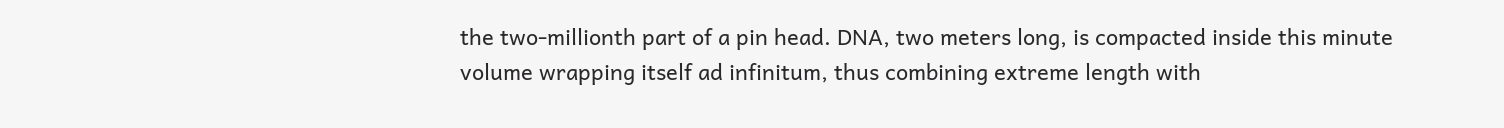the two-millionth part of a pin head. DNA, two meters long, is compacted inside this minute volume wrapping itself ad infinitum, thus combining extreme length with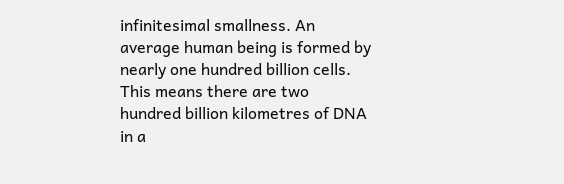infinitesimal smallness. An average human being is formed by nearly one hundred billion cells. This means there are two hundred billion kilometres of DNA in a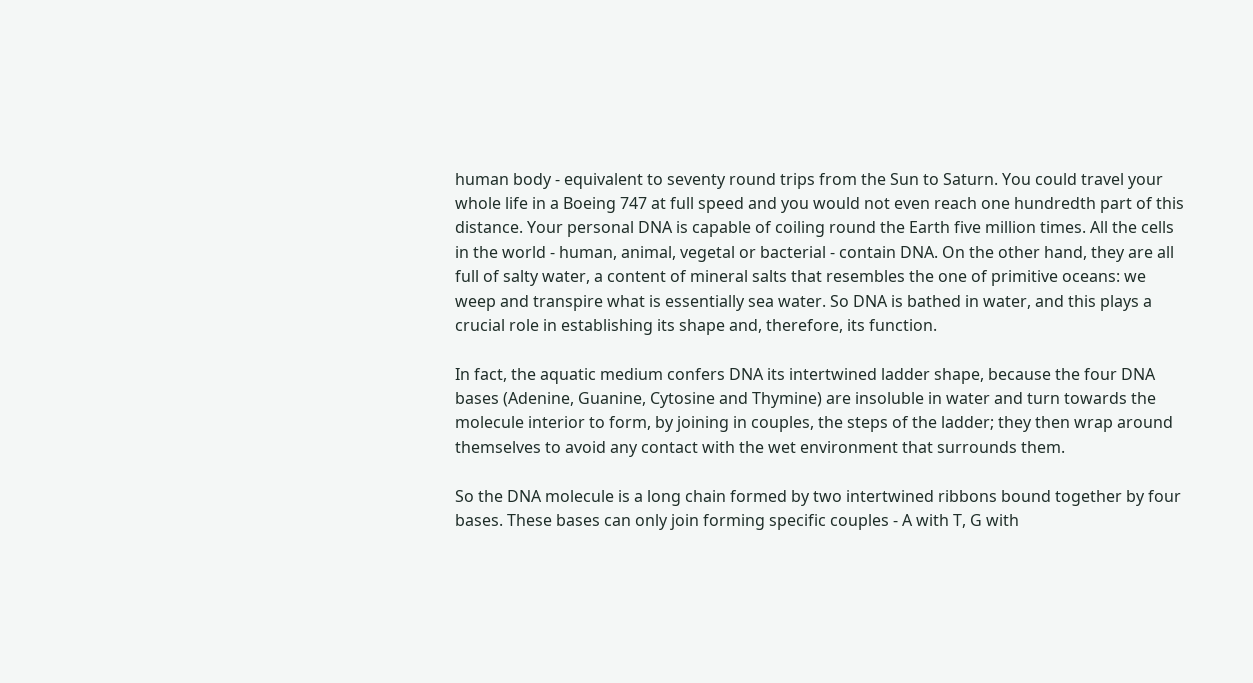human body - equivalent to seventy round trips from the Sun to Saturn. You could travel your whole life in a Boeing 747 at full speed and you would not even reach one hundredth part of this distance. Your personal DNA is capable of coiling round the Earth five million times. All the cells in the world - human, animal, vegetal or bacterial - contain DNA. On the other hand, they are all full of salty water, a content of mineral salts that resembles the one of primitive oceans: we weep and transpire what is essentially sea water. So DNA is bathed in water, and this plays a crucial role in establishing its shape and, therefore, its function.

In fact, the aquatic medium confers DNA its intertwined ladder shape, because the four DNA bases (Adenine, Guanine, Cytosine and Thymine) are insoluble in water and turn towards the molecule interior to form, by joining in couples, the steps of the ladder; they then wrap around themselves to avoid any contact with the wet environment that surrounds them.

So the DNA molecule is a long chain formed by two intertwined ribbons bound together by four bases. These bases can only join forming specific couples - A with T, G with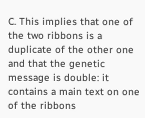C. This implies that one of the two ribbons is a duplicate of the other one and that the genetic message is double: it contains a main text on one of the ribbons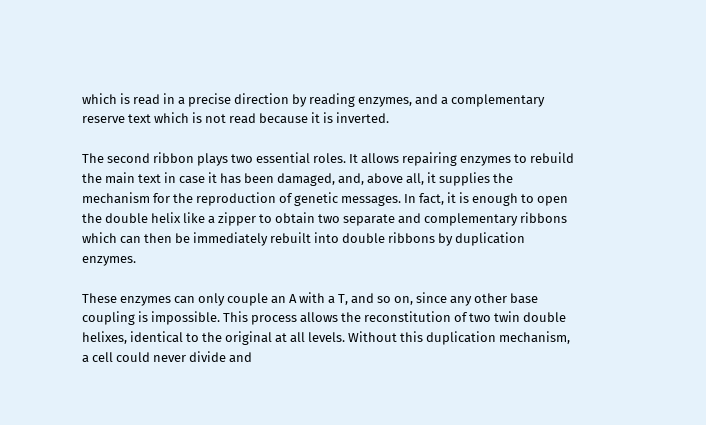which is read in a precise direction by reading enzymes, and a complementary reserve text which is not read because it is inverted.

The second ribbon plays two essential roles. It allows repairing enzymes to rebuild the main text in case it has been damaged, and, above all, it supplies the mechanism for the reproduction of genetic messages. In fact, it is enough to open the double helix like a zipper to obtain two separate and complementary ribbons which can then be immediately rebuilt into double ribbons by duplication enzymes.

These enzymes can only couple an A with a T, and so on, since any other base coupling is impossible. This process allows the reconstitution of two twin double helixes, identical to the original at all levels. Without this duplication mechanism, a cell could never divide and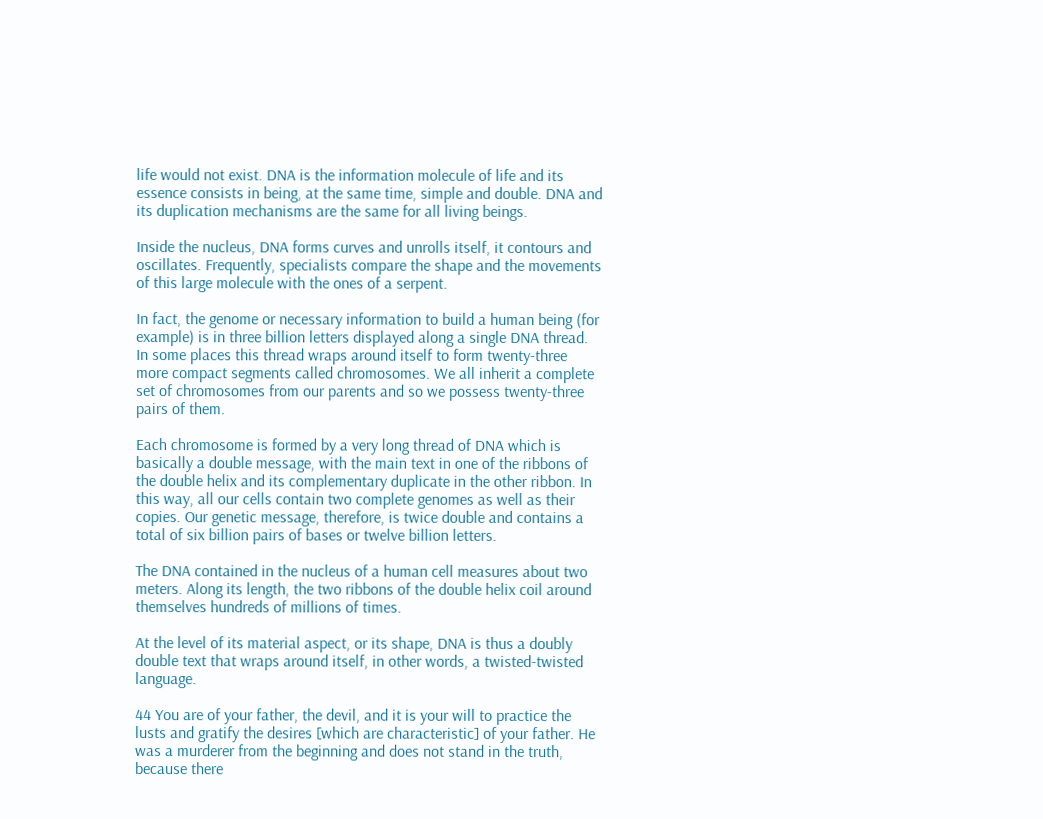life would not exist. DNA is the information molecule of life and its essence consists in being, at the same time, simple and double. DNA and its duplication mechanisms are the same for all living beings.

Inside the nucleus, DNA forms curves and unrolls itself, it contours and oscillates. Frequently, specialists compare the shape and the movements of this large molecule with the ones of a serpent.

In fact, the genome or necessary information to build a human being (for example) is in three billion letters displayed along a single DNA thread. In some places this thread wraps around itself to form twenty-three more compact segments called chromosomes. We all inherit a complete set of chromosomes from our parents and so we possess twenty-three pairs of them.

Each chromosome is formed by a very long thread of DNA which is basically a double message, with the main text in one of the ribbons of the double helix and its complementary duplicate in the other ribbon. In this way, all our cells contain two complete genomes as well as their copies. Our genetic message, therefore, is twice double and contains a total of six billion pairs of bases or twelve billion letters.

The DNA contained in the nucleus of a human cell measures about two meters. Along its length, the two ribbons of the double helix coil around themselves hundreds of millions of times.

At the level of its material aspect, or its shape, DNA is thus a doubly double text that wraps around itself, in other words, a twisted-twisted language.

44 You are of your father, the devil, and it is your will to practice the lusts and gratify the desires [which are characteristic] of your father. He was a murderer from the beginning and does not stand in the truth, because there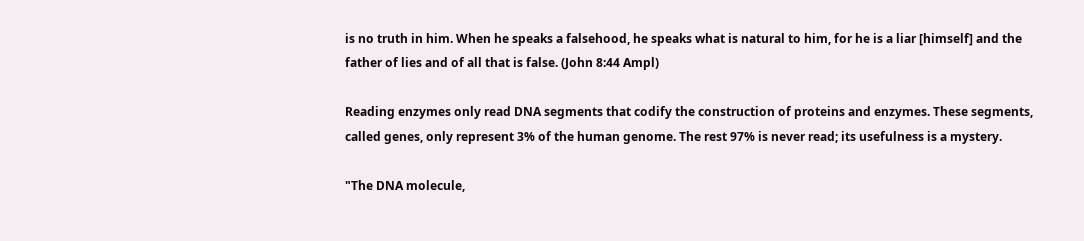is no truth in him. When he speaks a falsehood, he speaks what is natural to him, for he is a liar [himself] and the father of lies and of all that is false. (John 8:44 Ampl)

Reading enzymes only read DNA segments that codify the construction of proteins and enzymes. These segments, called genes, only represent 3% of the human genome. The rest 97% is never read; its usefulness is a mystery.

"The DNA molecule,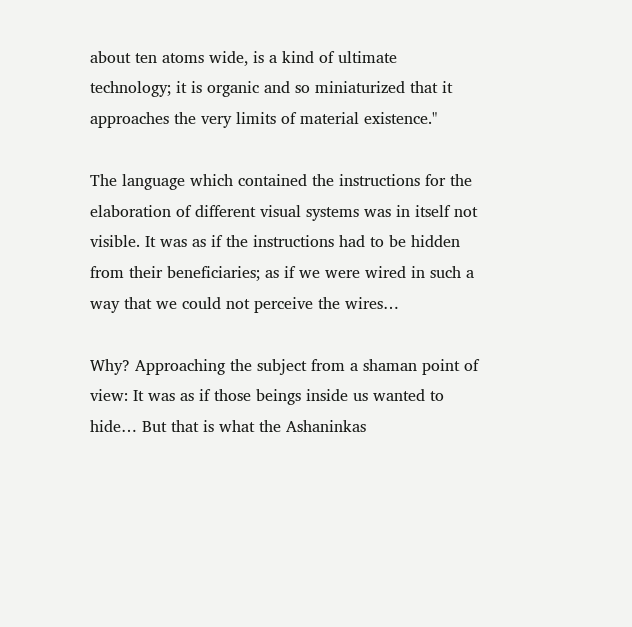about ten atoms wide, is a kind of ultimate technology; it is organic and so miniaturized that it approaches the very limits of material existence."

The language which contained the instructions for the elaboration of different visual systems was in itself not visible. It was as if the instructions had to be hidden from their beneficiaries; as if we were wired in such a way that we could not perceive the wires…

Why? Approaching the subject from a shaman point of view: It was as if those beings inside us wanted to hide… But that is what the Ashaninkas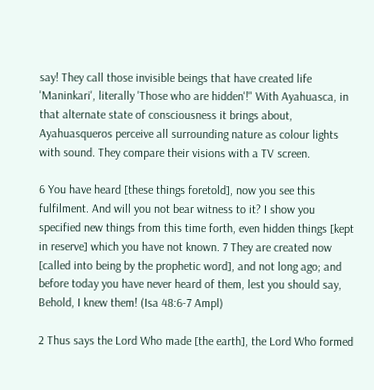say! They call those invisible beings that have created life 'Maninkari', literally 'Those who are hidden'!" With Ayahuasca, in that alternate state of consciousness it brings about, Ayahuasqueros perceive all surrounding nature as colour lights with sound. They compare their visions with a TV screen.

6 You have heard [these things foretold], now you see this fulfilment. And will you not bear witness to it? I show you specified new things from this time forth, even hidden things [kept in reserve] which you have not known. 7 They are created now [called into being by the prophetic word], and not long ago; and before today you have never heard of them, lest you should say, Behold, I knew them! (Isa 48:6-7 Ampl)

2 Thus says the Lord Who made [the earth], the Lord Who formed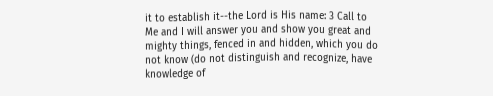it to establish it--the Lord is His name: 3 Call to Me and I will answer you and show you great and mighty things, fenced in and hidden, which you do not know (do not distinguish and recognize, have knowledge of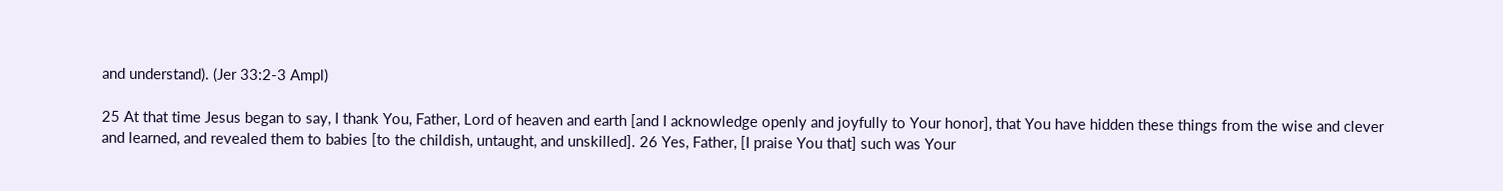and understand). (Jer 33:2-3 Ampl)

25 At that time Jesus began to say, I thank You, Father, Lord of heaven and earth [and I acknowledge openly and joyfully to Your honor], that You have hidden these things from the wise and clever and learned, and revealed them to babies [to the childish, untaught, and unskilled]. 26 Yes, Father, [I praise You that] such was Your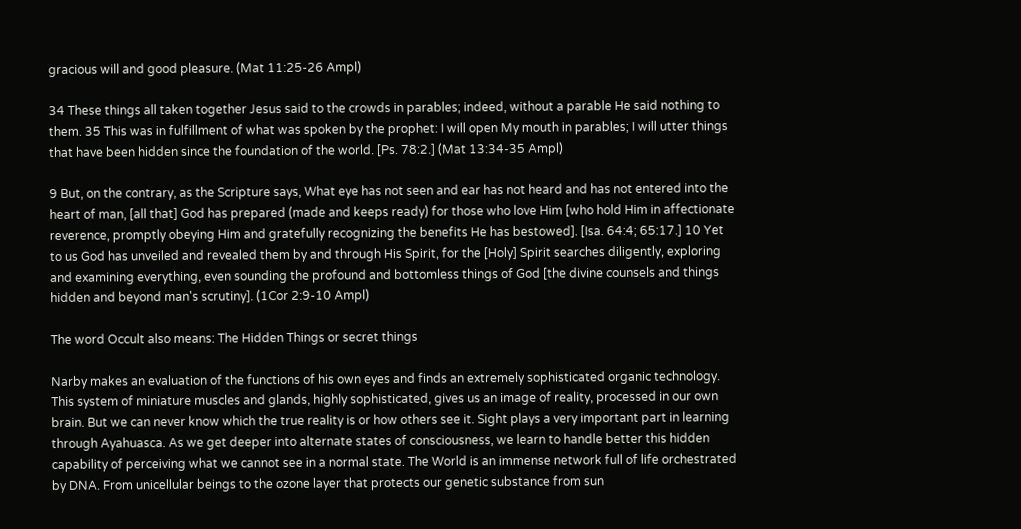gracious will and good pleasure. (Mat 11:25-26 Ampl)

34 These things all taken together Jesus said to the crowds in parables; indeed, without a parable He said nothing to them. 35 This was in fulfillment of what was spoken by the prophet: I will open My mouth in parables; I will utter things that have been hidden since the foundation of the world. [Ps. 78:2.] (Mat 13:34-35 Ampl)

9 But, on the contrary, as the Scripture says, What eye has not seen and ear has not heard and has not entered into the heart of man, [all that] God has prepared (made and keeps ready) for those who love Him [who hold Him in affectionate reverence, promptly obeying Him and gratefully recognizing the benefits He has bestowed]. [Isa. 64:4; 65:17.] 10 Yet to us God has unveiled and revealed them by and through His Spirit, for the [Holy] Spirit searches diligently, exploring and examining everything, even sounding the profound and bottomless things of God [the divine counsels and things hidden and beyond man's scrutiny]. (1Cor 2:9-10 Ampl)

The word Occult also means: The Hidden Things or secret things

Narby makes an evaluation of the functions of his own eyes and finds an extremely sophisticated organic technology. This system of miniature muscles and glands, highly sophisticated, gives us an image of reality, processed in our own brain. But we can never know which the true reality is or how others see it. Sight plays a very important part in learning through Ayahuasca. As we get deeper into alternate states of consciousness, we learn to handle better this hidden capability of perceiving what we cannot see in a normal state. The World is an immense network full of life orchestrated by DNA. From unicellular beings to the ozone layer that protects our genetic substance from sun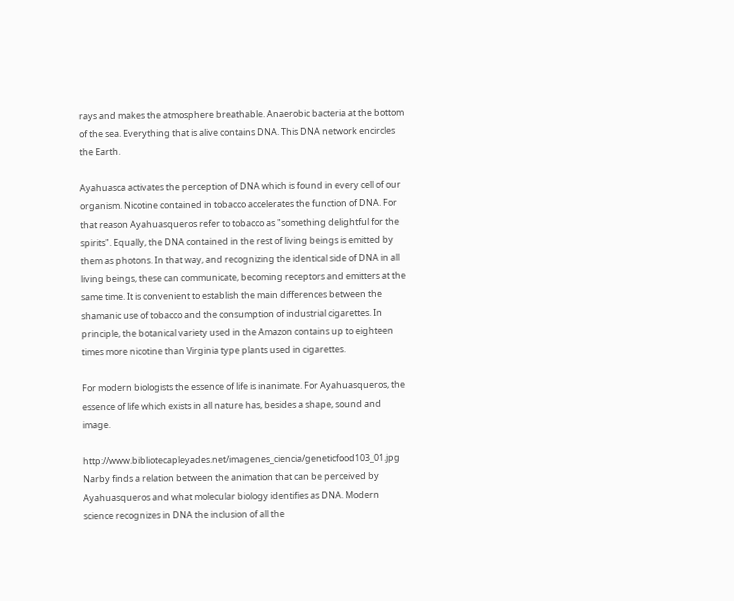rays and makes the atmosphere breathable. Anaerobic bacteria at the bottom of the sea. Everything that is alive contains DNA. This DNA network encircles the Earth.

Ayahuasca activates the perception of DNA which is found in every cell of our organism. Nicotine contained in tobacco accelerates the function of DNA. For that reason Ayahuasqueros refer to tobacco as "something delightful for the spirits". Equally, the DNA contained in the rest of living beings is emitted by them as photons. In that way, and recognizing the identical side of DNA in all living beings, these can communicate, becoming receptors and emitters at the same time. It is convenient to establish the main differences between the shamanic use of tobacco and the consumption of industrial cigarettes. In principle, the botanical variety used in the Amazon contains up to eighteen times more nicotine than Virginia type plants used in cigarettes.

For modern biologists the essence of life is inanimate. For Ayahuasqueros, the essence of life which exists in all nature has, besides a shape, sound and image.

http://www.bibliotecapleyades.net/imagenes_ciencia/geneticfood103_01.jpg Narby finds a relation between the animation that can be perceived by Ayahuasqueros and what molecular biology identifies as DNA. Modern science recognizes in DNA the inclusion of all the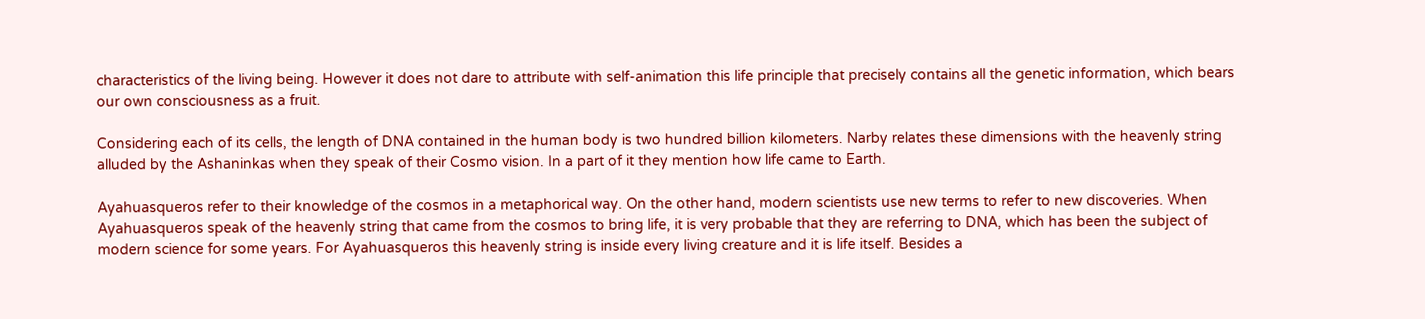characteristics of the living being. However it does not dare to attribute with self-animation this life principle that precisely contains all the genetic information, which bears our own consciousness as a fruit.

Considering each of its cells, the length of DNA contained in the human body is two hundred billion kilometers. Narby relates these dimensions with the heavenly string alluded by the Ashaninkas when they speak of their Cosmo vision. In a part of it they mention how life came to Earth.

Ayahuasqueros refer to their knowledge of the cosmos in a metaphorical way. On the other hand, modern scientists use new terms to refer to new discoveries. When Ayahuasqueros speak of the heavenly string that came from the cosmos to bring life, it is very probable that they are referring to DNA, which has been the subject of modern science for some years. For Ayahuasqueros this heavenly string is inside every living creature and it is life itself. Besides a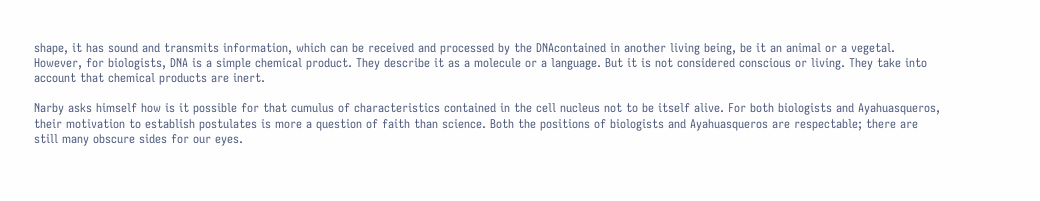shape, it has sound and transmits information, which can be received and processed by the DNAcontained in another living being, be it an animal or a vegetal. However, for biologists, DNA is a simple chemical product. They describe it as a molecule or a language. But it is not considered conscious or living. They take into account that chemical products are inert.

Narby asks himself how is it possible for that cumulus of characteristics contained in the cell nucleus not to be itself alive. For both biologists and Ayahuasqueros, their motivation to establish postulates is more a question of faith than science. Both the positions of biologists and Ayahuasqueros are respectable; there are still many obscure sides for our eyes.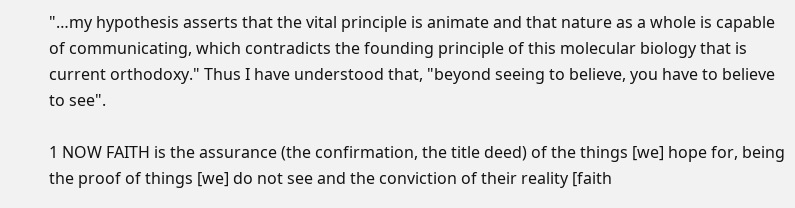"…my hypothesis asserts that the vital principle is animate and that nature as a whole is capable of communicating, which contradicts the founding principle of this molecular biology that is current orthodoxy." Thus I have understood that, "beyond seeing to believe, you have to believe to see".

1 NOW FAITH is the assurance (the confirmation, the title deed) of the things [we] hope for, being the proof of things [we] do not see and the conviction of their reality [faith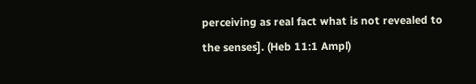perceiving as real fact what is not revealed to the senses]. (Heb 11:1 Ampl)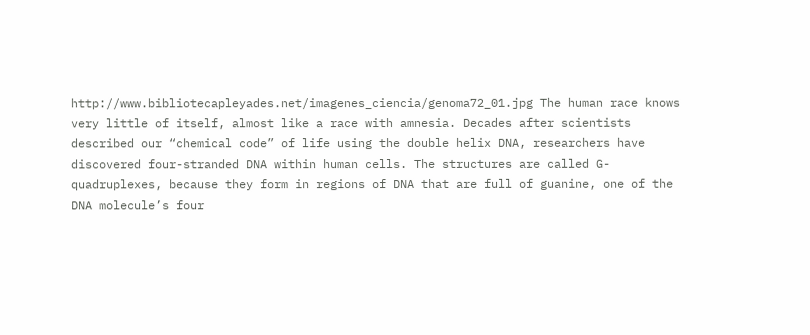http://www.bibliotecapleyades.net/imagenes_ciencia/genoma72_01.jpg The human race knows very little of itself, almost like a race with amnesia. Decades after scientists described our “chemical code” of life using the double helix DNA, researchers have discovered four-stranded DNA within human cells. The structures are called G-quadruplexes, because they form in regions of DNA that are full of guanine, one of the DNA molecule’s four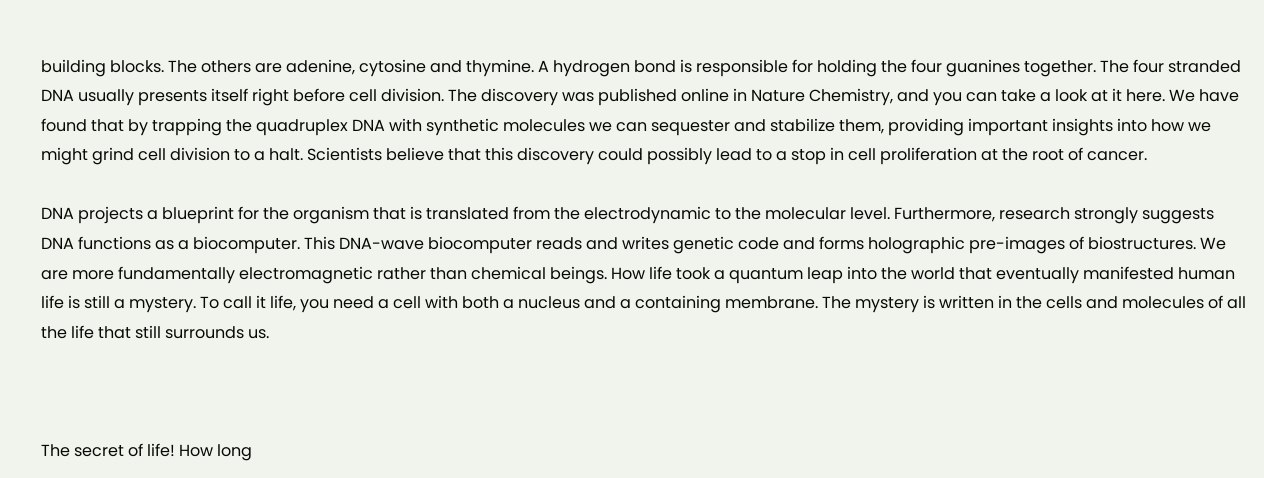building blocks. The others are adenine, cytosine and thymine. A hydrogen bond is responsible for holding the four guanines together. The four stranded DNA usually presents itself right before cell division. The discovery was published online in Nature Chemistry, and you can take a look at it here. We have found that by trapping the quadruplex DNA with synthetic molecules we can sequester and stabilize them, providing important insights into how we might grind cell division to a halt. Scientists believe that this discovery could possibly lead to a stop in cell proliferation at the root of cancer.

DNA projects a blueprint for the organism that is translated from the electrodynamic to the molecular level. Furthermore, research strongly suggests DNA functions as a biocomputer. This DNA-wave biocomputer reads and writes genetic code and forms holographic pre-images of biostructures. We are more fundamentally electromagnetic rather than chemical beings. How life took a quantum leap into the world that eventually manifested human life is still a mystery. To call it life, you need a cell with both a nucleus and a containing membrane. The mystery is written in the cells and molecules of all the life that still surrounds us.



The secret of life! How long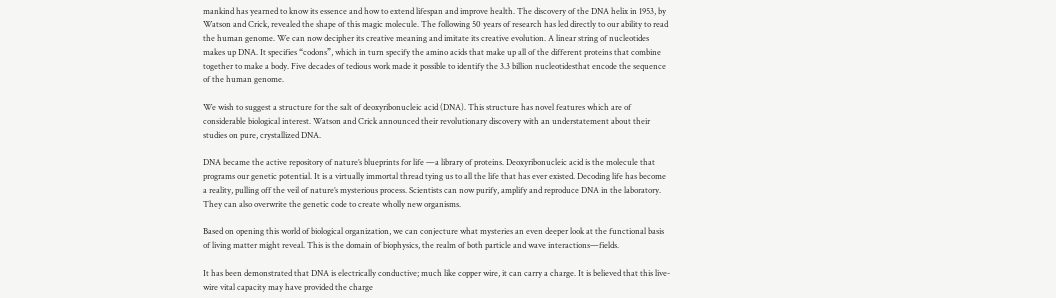mankind has yearned to know its essence and how to extend lifespan and improve health. The discovery of the DNA helix in 1953, by Watson and Crick, revealed the shape of this magic molecule. The following 50 years of research has led directly to our ability to read the human genome. We can now decipher its creative meaning and imitate its creative evolution. A linear string of nucleotides makes up DNA. It specifies “codons”, which in turn specify the amino acids that make up all of the different proteins that combine together to make a body. Five decades of tedious work made it possible to identify the 3.3 billion nucleotidesthat encode the sequence of the human genome.

We wish to suggest a structure for the salt of deoxyribonucleic acid (DNA). This structure has novel features which are of considerable biological interest. Watson and Crick announced their revolutionary discovery with an understatement about their studies on pure, crystallized DNA.

DNA became the active repository of nature’s blueprints for life —a library of proteins. Deoxyribonucleic acid is the molecule that programs our genetic potential. It is a virtually immortal thread tying us to all the life that has ever existed. Decoding life has become a reality, pulling off the veil of nature’s mysterious process. Scientists can now purify, amplify and reproduce DNA in the laboratory. They can also overwrite the genetic code to create wholly new organisms.

Based on opening this world of biological organization, we can conjecture what mysteries an even deeper look at the functional basis of living matter might reveal. This is the domain of biophysics, the realm of both particle and wave interactions—fields.

It has been demonstrated that DNA is electrically conductive; much like copper wire, it can carry a charge. It is believed that this live-wire vital capacity may have provided the charge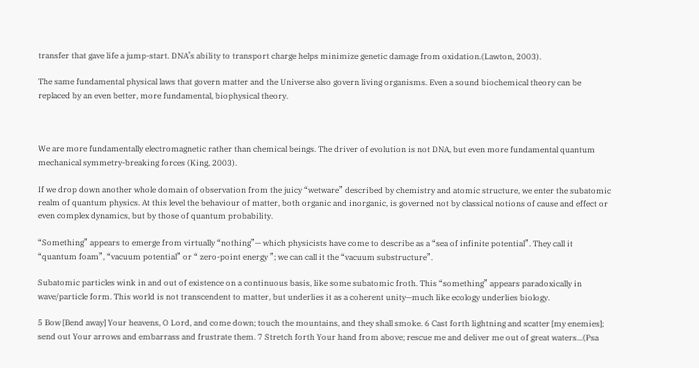transfer that gave life a jump-start. DNA’s ability to transport charge helps minimize genetic damage from oxidation.(Lawton, 2003).

The same fundamental physical laws that govern matter and the Universe also govern living organisms. Even a sound biochemical theory can be replaced by an even better, more fundamental, biophysical theory.



We are more fundamentally electromagnetic rather than chemical beings. The driver of evolution is not DNA, but even more fundamental quantum mechanical symmetry-breaking forces (King, 2003).

If we drop down another whole domain of observation from the juicy “wetware” described by chemistry and atomic structure, we enter the subatomic realm of quantum physics. At this level the behaviour of matter, both organic and inorganic, is governed not by classical notions of cause and effect or even complex dynamics, but by those of quantum probability.

“Something” appears to emerge from virtually “nothing”— which physicists have come to describe as a “sea of infinite potential”. They call it “quantum foam”, “vacuum potential” or “ zero-point energy ”; we can call it the “vacuum substructure”.

Subatomic particles wink in and out of existence on a continuous basis, like some subatomic froth. This “something” appears paradoxically in wave/particle form. This world is not transcendent to matter, but underlies it as a coherent unity—much like ecology underlies biology.

5 Bow [Bend away] Your heavens, O Lord, and come down; touch the mountains, and they shall smoke. 6 Cast forth lightning and scatter [my enemies]; send out Your arrows and embarrass and frustrate them. 7 Stretch forth Your hand from above; rescue me and deliver me out of great waters...(Psa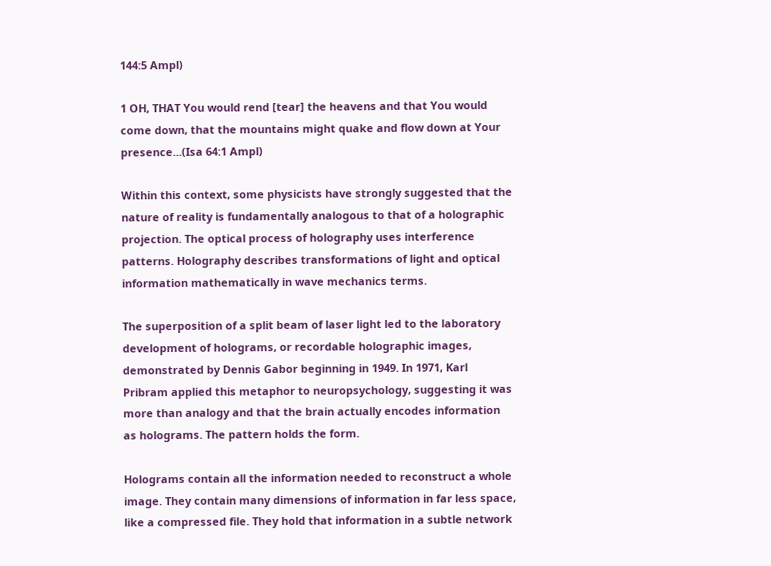144:5 Ampl)

1 OH, THAT You would rend [tear] the heavens and that You would come down, that the mountains might quake and flow down at Your presence...(Isa 64:1 Ampl)

Within this context, some physicists have strongly suggested that the nature of reality is fundamentally analogous to that of a holographic projection. The optical process of holography uses interference patterns. Holography describes transformations of light and optical information mathematically in wave mechanics terms.

The superposition of a split beam of laser light led to the laboratory development of holograms, or recordable holographic images, demonstrated by Dennis Gabor beginning in 1949. In 1971, Karl Pribram applied this metaphor to neuropsychology, suggesting it was more than analogy and that the brain actually encodes information as holograms. The pattern holds the form.

Holograms contain all the information needed to reconstruct a whole image. They contain many dimensions of information in far less space, like a compressed file. They hold that information in a subtle network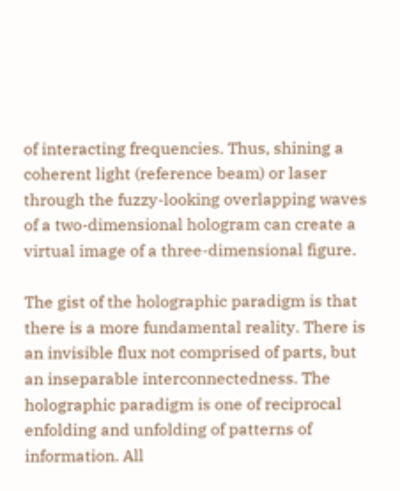of interacting frequencies. Thus, shining a coherent light (reference beam) or laser through the fuzzy-looking overlapping waves of a two-dimensional hologram can create a virtual image of a three-dimensional figure.

The gist of the holographic paradigm is that there is a more fundamental reality. There is an invisible flux not comprised of parts, but an inseparable interconnectedness. The holographic paradigm is one of reciprocal enfolding and unfolding of patterns of information. All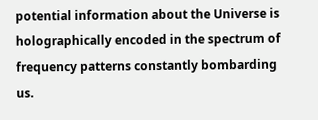potential information about the Universe is holographically encoded in the spectrum of frequency patterns constantly bombarding us.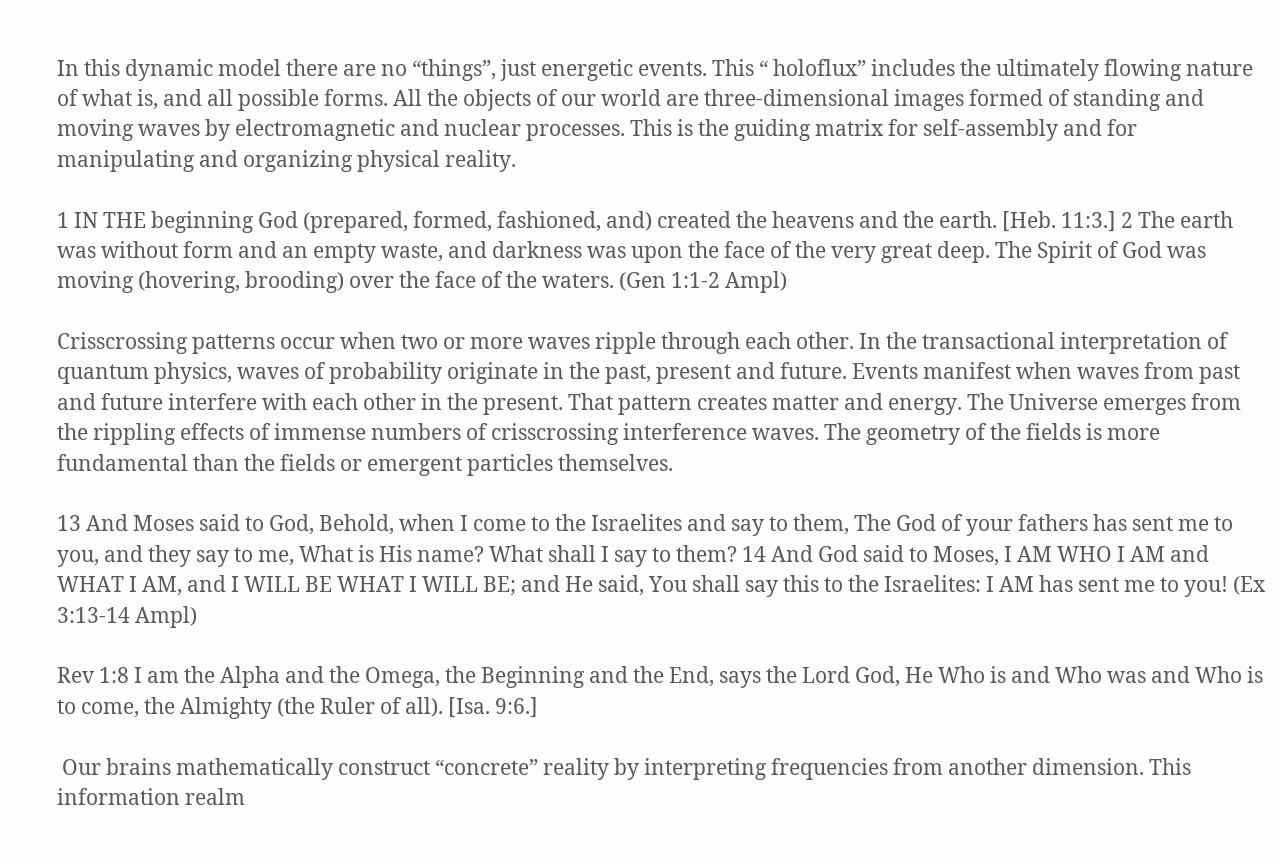In this dynamic model there are no “things”, just energetic events. This “ holoflux” includes the ultimately flowing nature of what is, and all possible forms. All the objects of our world are three-dimensional images formed of standing and moving waves by electromagnetic and nuclear processes. This is the guiding matrix for self-assembly and for manipulating and organizing physical reality.

1 IN THE beginning God (prepared, formed, fashioned, and) created the heavens and the earth. [Heb. 11:3.] 2 The earth was without form and an empty waste, and darkness was upon the face of the very great deep. The Spirit of God was moving (hovering, brooding) over the face of the waters. (Gen 1:1-2 Ampl)

Crisscrossing patterns occur when two or more waves ripple through each other. In the transactional interpretation of quantum physics, waves of probability originate in the past, present and future. Events manifest when waves from past and future interfere with each other in the present. That pattern creates matter and energy. The Universe emerges from the rippling effects of immense numbers of crisscrossing interference waves. The geometry of the fields is more fundamental than the fields or emergent particles themselves.

13 And Moses said to God, Behold, when I come to the Israelites and say to them, The God of your fathers has sent me to you, and they say to me, What is His name? What shall I say to them? 14 And God said to Moses, I AM WHO I AM and WHAT I AM, and I WILL BE WHAT I WILL BE; and He said, You shall say this to the Israelites: I AM has sent me to you! (Ex 3:13-14 Ampl)

Rev 1:8 I am the Alpha and the Omega, the Beginning and the End, says the Lord God, He Who is and Who was and Who is to come, the Almighty (the Ruler of all). [Isa. 9:6.]

 Our brains mathematically construct “concrete” reality by interpreting frequencies from another dimension. This information realm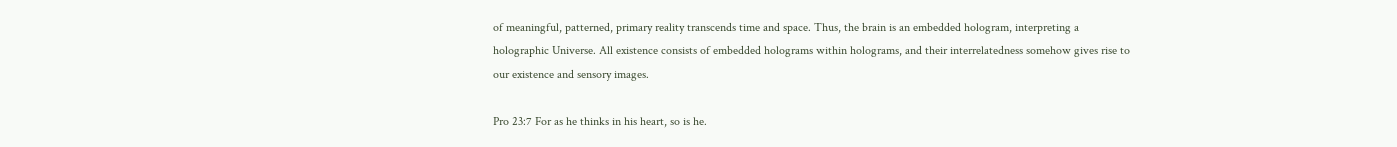of meaningful, patterned, primary reality transcends time and space. Thus, the brain is an embedded hologram, interpreting a holographic Universe. All existence consists of embedded holograms within holograms, and their interrelatedness somehow gives rise to our existence and sensory images.

Pro 23:7 For as he thinks in his heart, so is he.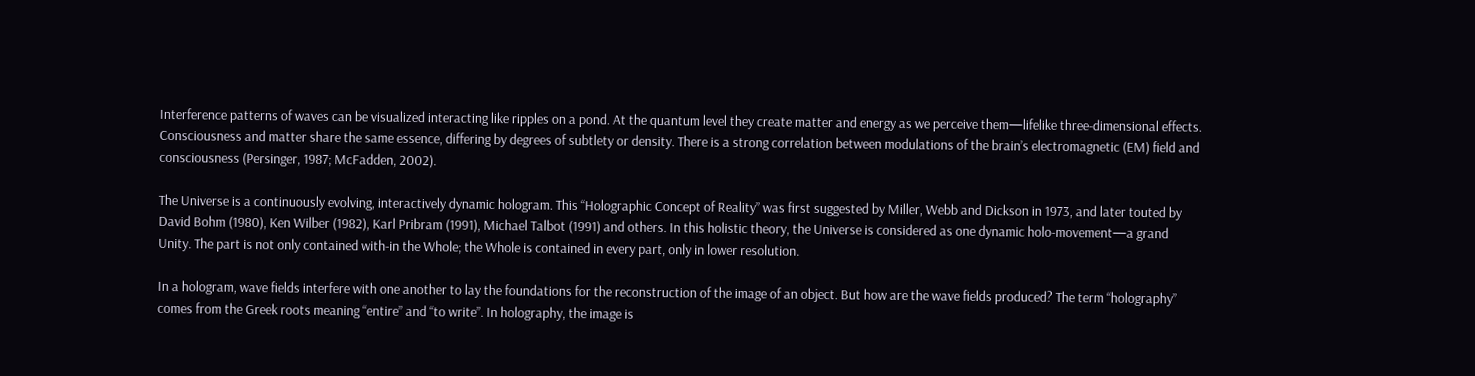Interference patterns of waves can be visualized interacting like ripples on a pond. At the quantum level they create matter and energy as we perceive them—lifelike three-dimensional effects. Consciousness and matter share the same essence, differing by degrees of subtlety or density. There is a strong correlation between modulations of the brain’s electromagnetic (EM) field and consciousness (Persinger, 1987; McFadden, 2002).

The Universe is a continuously evolving, interactively dynamic hologram. This “Holographic Concept of Reality” was first suggested by Miller, Webb and Dickson in 1973, and later touted by David Bohm (1980), Ken Wilber (1982), Karl Pribram (1991), Michael Talbot (1991) and others. In this holistic theory, the Universe is considered as one dynamic holo-movement—a grand Unity. The part is not only contained with-in the Whole; the Whole is contained in every part, only in lower resolution.

In a hologram, wave fields interfere with one another to lay the foundations for the reconstruction of the image of an object. But how are the wave fields produced? The term “holography” comes from the Greek roots meaning “entire” and “to write”. In holography, the image is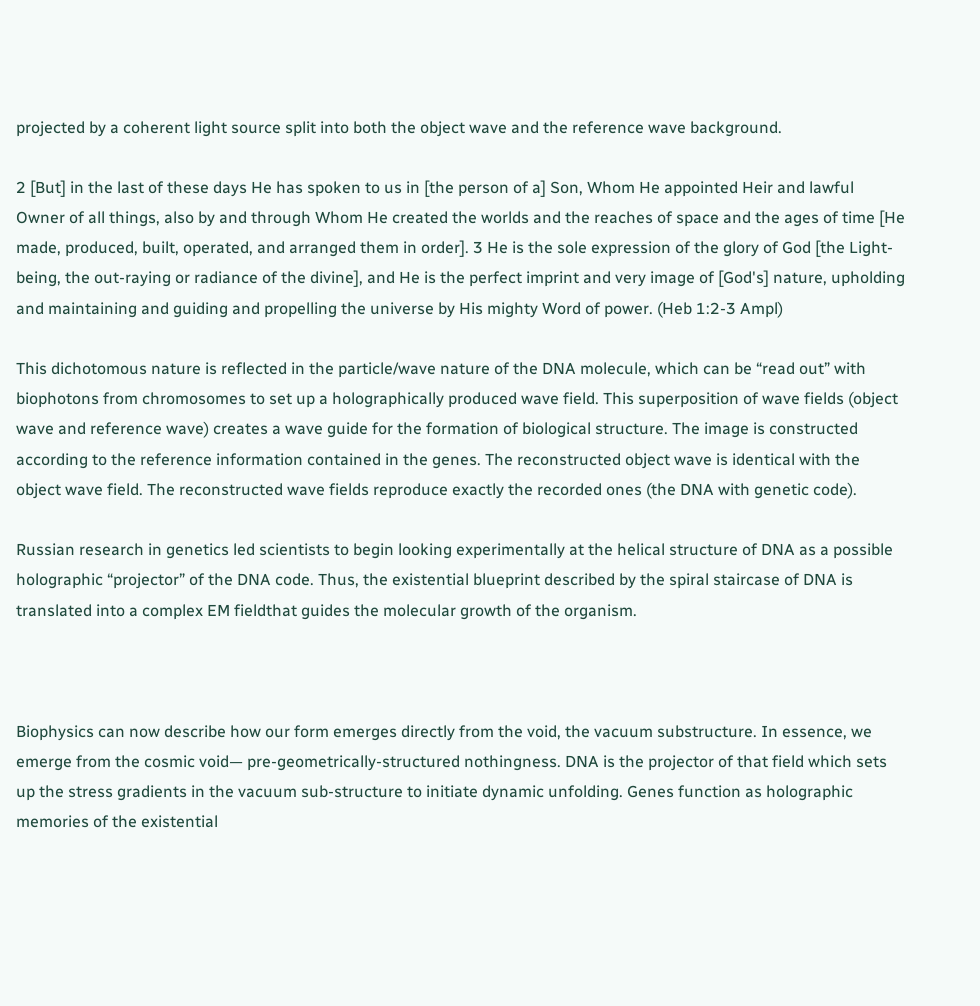projected by a coherent light source split into both the object wave and the reference wave background.

2 [But] in the last of these days He has spoken to us in [the person of a] Son, Whom He appointed Heir and lawful Owner of all things, also by and through Whom He created the worlds and the reaches of space and the ages of time [He made, produced, built, operated, and arranged them in order]. 3 He is the sole expression of the glory of God [the Light-being, the out-raying or radiance of the divine], and He is the perfect imprint and very image of [God's] nature, upholding and maintaining and guiding and propelling the universe by His mighty Word of power. (Heb 1:2-3 Ampl)

This dichotomous nature is reflected in the particle/wave nature of the DNA molecule, which can be “read out” with biophotons from chromosomes to set up a holographically produced wave field. This superposition of wave fields (object wave and reference wave) creates a wave guide for the formation of biological structure. The image is constructed according to the reference information contained in the genes. The reconstructed object wave is identical with the object wave field. The reconstructed wave fields reproduce exactly the recorded ones (the DNA with genetic code).

Russian research in genetics led scientists to begin looking experimentally at the helical structure of DNA as a possible holographic “projector” of the DNA code. Thus, the existential blueprint described by the spiral staircase of DNA is translated into a complex EM fieldthat guides the molecular growth of the organism.



Biophysics can now describe how our form emerges directly from the void, the vacuum substructure. In essence, we emerge from the cosmic void— pre-geometrically-structured nothingness. DNA is the projector of that field which sets up the stress gradients in the vacuum sub-structure to initiate dynamic unfolding. Genes function as holographic memories of the existential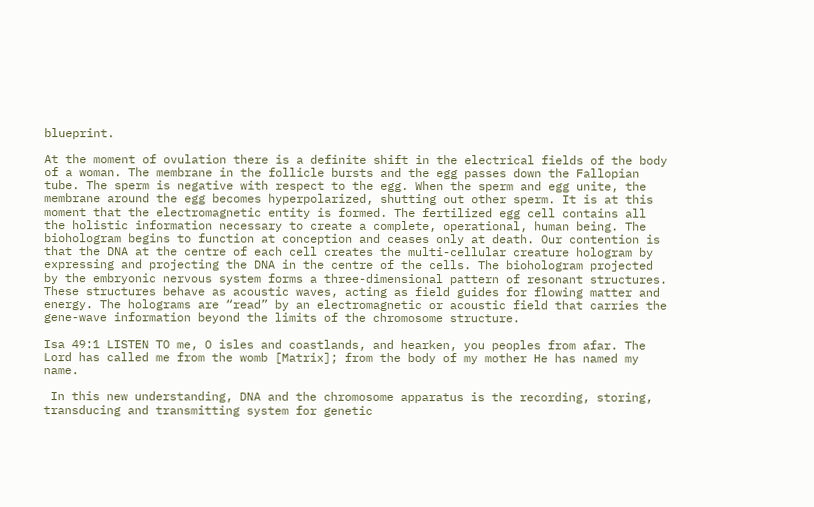blueprint.

At the moment of ovulation there is a definite shift in the electrical fields of the body of a woman. The membrane in the follicle bursts and the egg passes down the Fallopian tube. The sperm is negative with respect to the egg. When the sperm and egg unite, the membrane around the egg becomes hyperpolarized, shutting out other sperm. It is at this moment that the electromagnetic entity is formed. The fertilized egg cell contains all the holistic information necessary to create a complete, operational, human being. The biohologram begins to function at conception and ceases only at death. Our contention is that the DNA at the centre of each cell creates the multi-cellular creature hologram by expressing and projecting the DNA in the centre of the cells. The biohologram projected by the embryonic nervous system forms a three-dimensional pattern of resonant structures. These structures behave as acoustic waves, acting as field guides for flowing matter and energy. The holograms are “read” by an electromagnetic or acoustic field that carries the gene-wave information beyond the limits of the chromosome structure.

Isa 49:1 LISTEN TO me, O isles and coastlands, and hearken, you peoples from afar. The Lord has called me from the womb [Matrix]; from the body of my mother He has named my name.

 In this new understanding, DNA and the chromosome apparatus is the recording, storing, transducing and transmitting system for genetic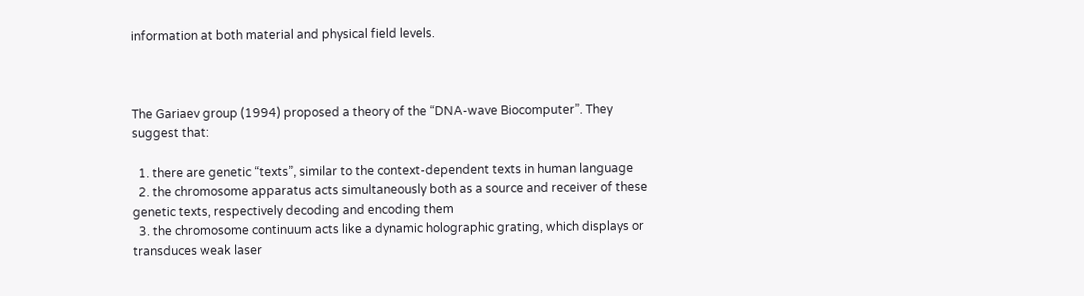information at both material and physical field levels.



The Gariaev group (1994) proposed a theory of the “DNA-wave Biocomputer”. They suggest that:

  1. there are genetic “texts”, similar to the context-dependent texts in human language
  2. the chromosome apparatus acts simultaneously both as a source and receiver of these genetic texts, respectively decoding and encoding them
  3. the chromosome continuum acts like a dynamic holographic grating, which displays or transduces weak laser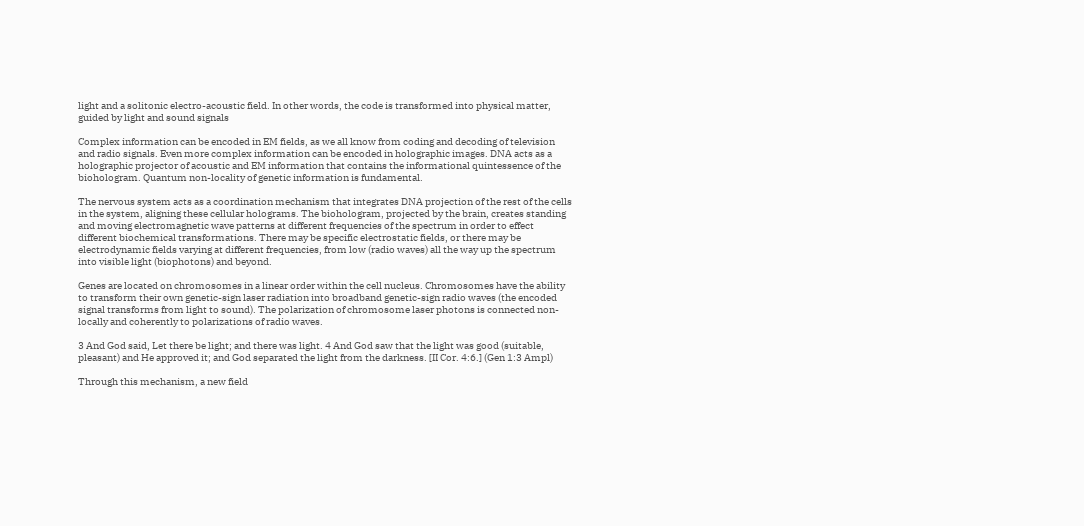light and a solitonic electro-acoustic field. In other words, the code is transformed into physical matter, guided by light and sound signals

Complex information can be encoded in EM fields, as we all know from coding and decoding of television and radio signals. Even more complex information can be encoded in holographic images. DNA acts as a holographic projector of acoustic and EM information that contains the informational quintessence of the biohologram. Quantum non-locality of genetic information is fundamental.

The nervous system acts as a coordination mechanism that integrates DNA projection of the rest of the cells in the system, aligning these cellular holograms. The biohologram, projected by the brain, creates standing and moving electromagnetic wave patterns at different frequencies of the spectrum in order to effect different biochemical transformations. There may be specific electrostatic fields, or there may be electrodynamic fields varying at different frequencies, from low (radio waves) all the way up the spectrum into visible light (biophotons) and beyond.

Genes are located on chromosomes in a linear order within the cell nucleus. Chromosomes have the ability to transform their own genetic-sign laser radiation into broadband genetic-sign radio waves (the encoded signal transforms from light to sound). The polarization of chromosome laser photons is connected non-locally and coherently to polarizations of radio waves.

3 And God said, Let there be light; and there was light. 4 And God saw that the light was good (suitable, pleasant) and He approved it; and God separated the light from the darkness. [II Cor. 4:6.] (Gen 1:3 Ampl)

Through this mechanism, a new field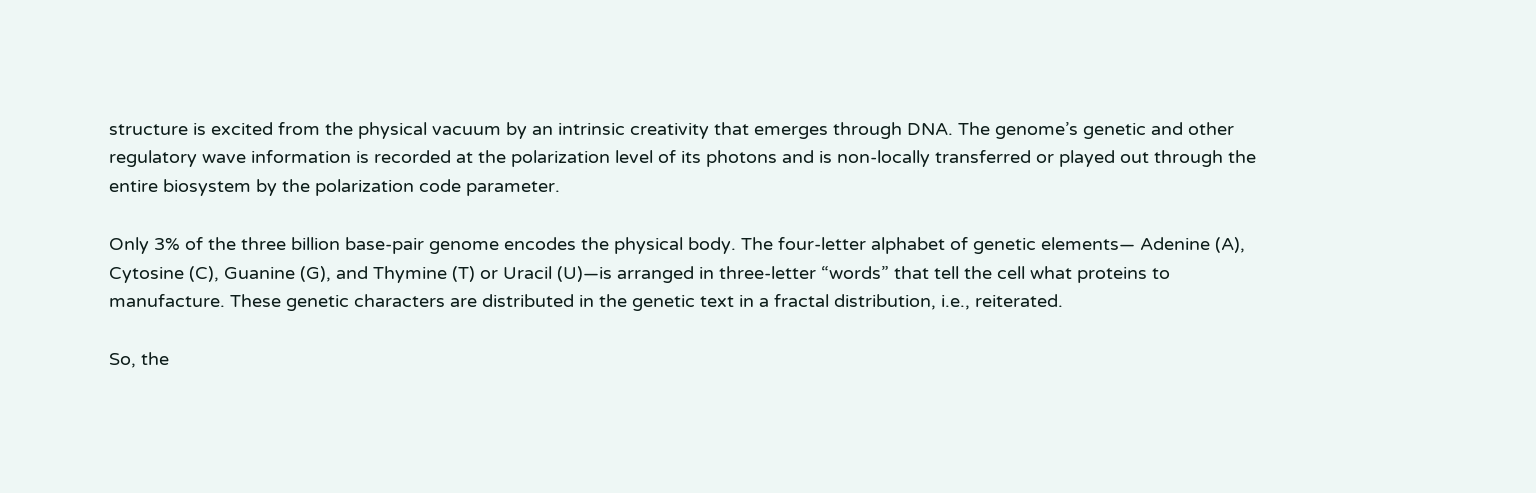structure is excited from the physical vacuum by an intrinsic creativity that emerges through DNA. The genome’s genetic and other regulatory wave information is recorded at the polarization level of its photons and is non-locally transferred or played out through the entire biosystem by the polarization code parameter.

Only 3% of the three billion base-pair genome encodes the physical body. The four-letter alphabet of genetic elements— Adenine (A), Cytosine (C), Guanine (G), and Thymine (T) or Uracil (U)—is arranged in three-letter “words” that tell the cell what proteins to manufacture. These genetic characters are distributed in the genetic text in a fractal distribution, i.e., reiterated.

So, the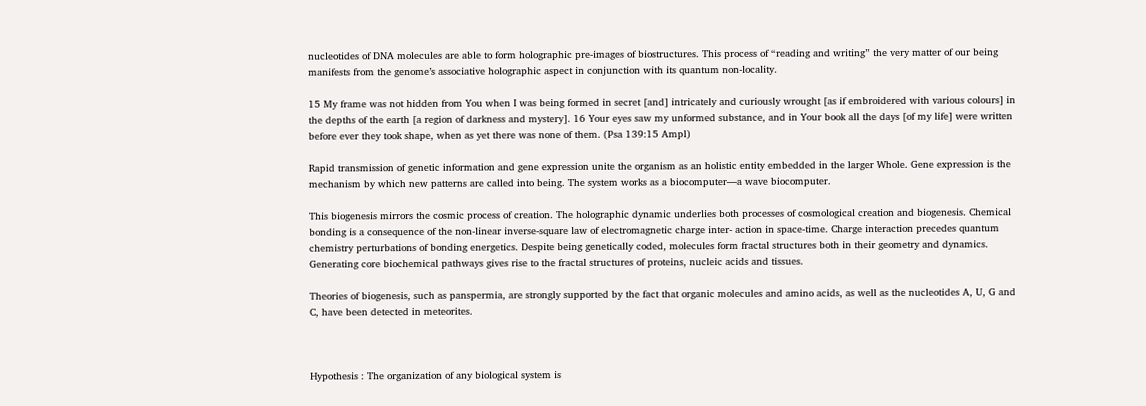nucleotides of DNA molecules are able to form holographic pre-images of biostructures. This process of “reading and writing” the very matter of our being manifests from the genome’s associative holographic aspect in conjunction with its quantum non-locality.

15 My frame was not hidden from You when I was being formed in secret [and] intricately and curiously wrought [as if embroidered with various colours] in the depths of the earth [a region of darkness and mystery]. 16 Your eyes saw my unformed substance, and in Your book all the days [of my life] were written before ever they took shape, when as yet there was none of them. (Psa 139:15 Ampl)

Rapid transmission of genetic information and gene expression unite the organism as an holistic entity embedded in the larger Whole. Gene expression is the mechanism by which new patterns are called into being. The system works as a biocomputer—a wave biocomputer.

This biogenesis mirrors the cosmic process of creation. The holographic dynamic underlies both processes of cosmological creation and biogenesis. Chemical bonding is a consequence of the non-linear inverse-square law of electromagnetic charge inter- action in space-time. Charge interaction precedes quantum chemistry perturbations of bonding energetics. Despite being genetically coded, molecules form fractal structures both in their geometry and dynamics. Generating core biochemical pathways gives rise to the fractal structures of proteins, nucleic acids and tissues.

Theories of biogenesis, such as panspermia, are strongly supported by the fact that organic molecules and amino acids, as well as the nucleotides A, U, G and C, have been detected in meteorites.



Hypothesis : The organization of any biological system is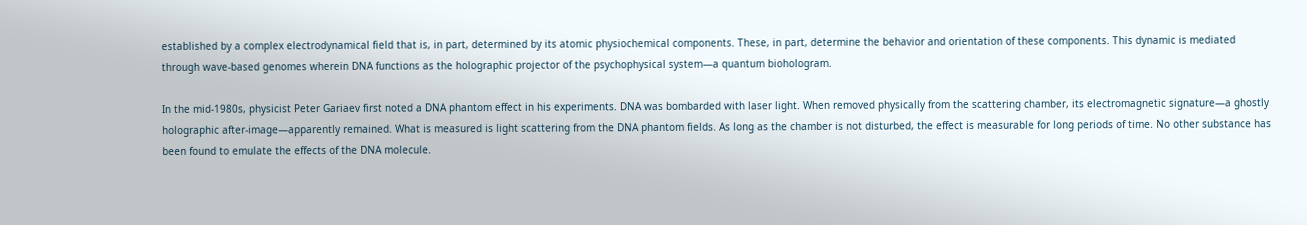established by a complex electrodynamical field that is, in part, determined by its atomic physiochemical components. These, in part, determine the behavior and orientation of these components. This dynamic is mediated through wave-based genomes wherein DNA functions as the holographic projector of the psychophysical system—a quantum biohologram.

In the mid-1980s, physicist Peter Gariaev first noted a DNA phantom effect in his experiments. DNA was bombarded with laser light. When removed physically from the scattering chamber, its electromagnetic signature—a ghostly holographic after-image—apparently remained. What is measured is light scattering from the DNA phantom fields. As long as the chamber is not disturbed, the effect is measurable for long periods of time. No other substance has been found to emulate the effects of the DNA molecule.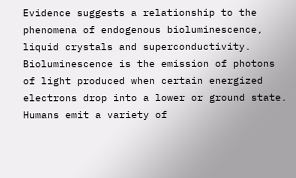Evidence suggests a relationship to the phenomena of endogenous bioluminescence, liquid crystals and superconductivity. Bioluminescence is the emission of photons of light produced when certain energized electrons drop into a lower or ground state. Humans emit a variety of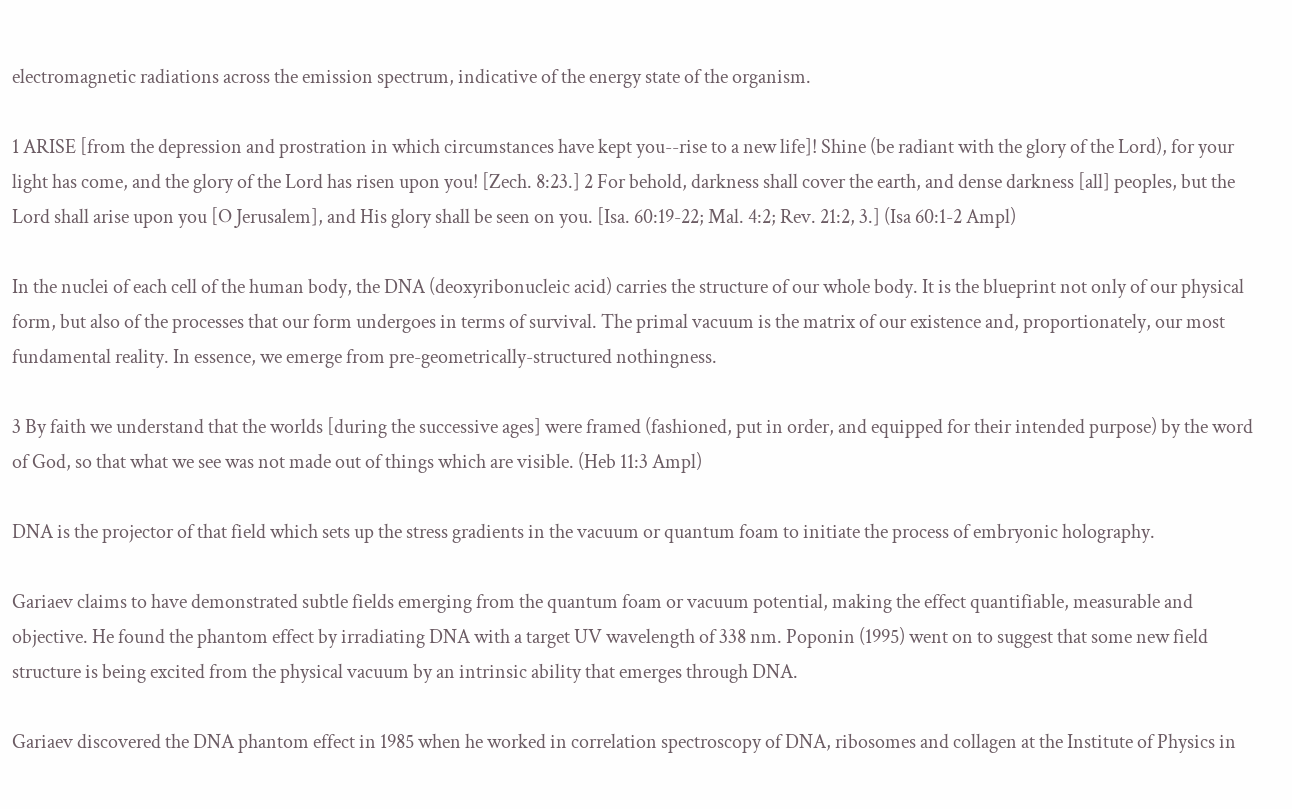electromagnetic radiations across the emission spectrum, indicative of the energy state of the organism.

1 ARISE [from the depression and prostration in which circumstances have kept you--rise to a new life]! Shine (be radiant with the glory of the Lord), for your light has come, and the glory of the Lord has risen upon you! [Zech. 8:23.] 2 For behold, darkness shall cover the earth, and dense darkness [all] peoples, but the Lord shall arise upon you [O Jerusalem], and His glory shall be seen on you. [Isa. 60:19-22; Mal. 4:2; Rev. 21:2, 3.] (Isa 60:1-2 Ampl)

In the nuclei of each cell of the human body, the DNA (deoxyribonucleic acid) carries the structure of our whole body. It is the blueprint not only of our physical form, but also of the processes that our form undergoes in terms of survival. The primal vacuum is the matrix of our existence and, proportionately, our most fundamental reality. In essence, we emerge from pre-geometrically-structured nothingness.

3 By faith we understand that the worlds [during the successive ages] were framed (fashioned, put in order, and equipped for their intended purpose) by the word of God, so that what we see was not made out of things which are visible. (Heb 11:3 Ampl)

DNA is the projector of that field which sets up the stress gradients in the vacuum or quantum foam to initiate the process of embryonic holography.

Gariaev claims to have demonstrated subtle fields emerging from the quantum foam or vacuum potential, making the effect quantifiable, measurable and objective. He found the phantom effect by irradiating DNA with a target UV wavelength of 338 nm. Poponin (1995) went on to suggest that some new field structure is being excited from the physical vacuum by an intrinsic ability that emerges through DNA.

Gariaev discovered the DNA phantom effect in 1985 when he worked in correlation spectroscopy of DNA, ribosomes and collagen at the Institute of Physics in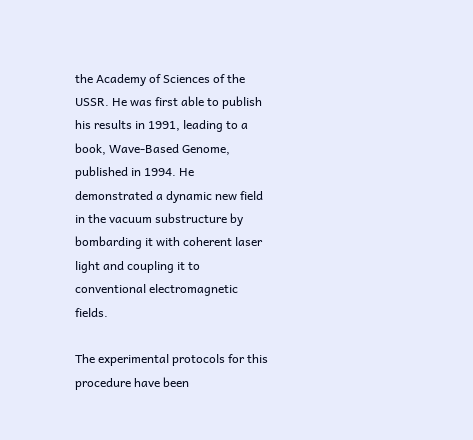the Academy of Sciences of the USSR. He was first able to publish his results in 1991, leading to a book, Wave-Based Genome, published in 1994. He demonstrated a dynamic new field in the vacuum substructure by bombarding it with coherent laser light and coupling it to conventional electromagnetic fields.

The experimental protocols for this procedure have been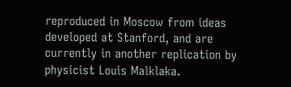reproduced in Moscow from ideas developed at Stanford, and are currently in another replication by physicist Louis Malklaka.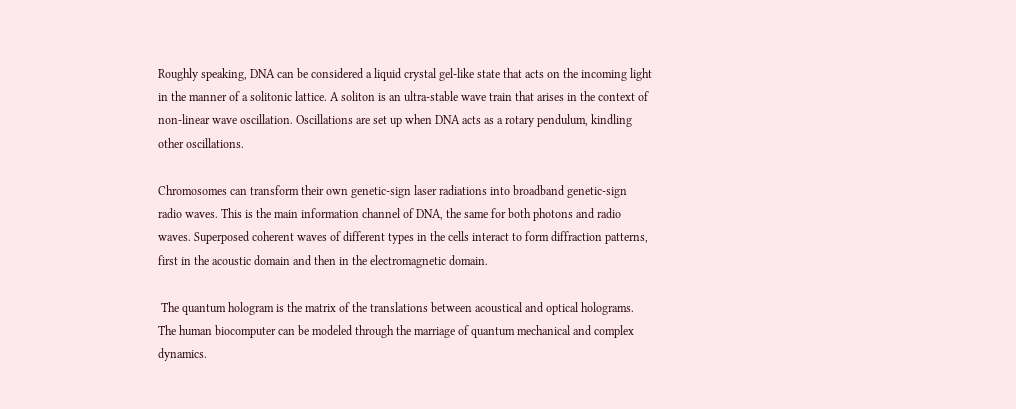Roughly speaking, DNA can be considered a liquid crystal gel-like state that acts on the incoming light in the manner of a solitonic lattice. A soliton is an ultra-stable wave train that arises in the context of non-linear wave oscillation. Oscillations are set up when DNA acts as a rotary pendulum, kindling other oscillations.

Chromosomes can transform their own genetic-sign laser radiations into broadband genetic-sign radio waves. This is the main information channel of DNA, the same for both photons and radio waves. Superposed coherent waves of different types in the cells interact to form diffraction patterns, first in the acoustic domain and then in the electromagnetic domain.

 The quantum hologram is the matrix of the translations between acoustical and optical holograms. The human biocomputer can be modeled through the marriage of quantum mechanical and complex dynamics.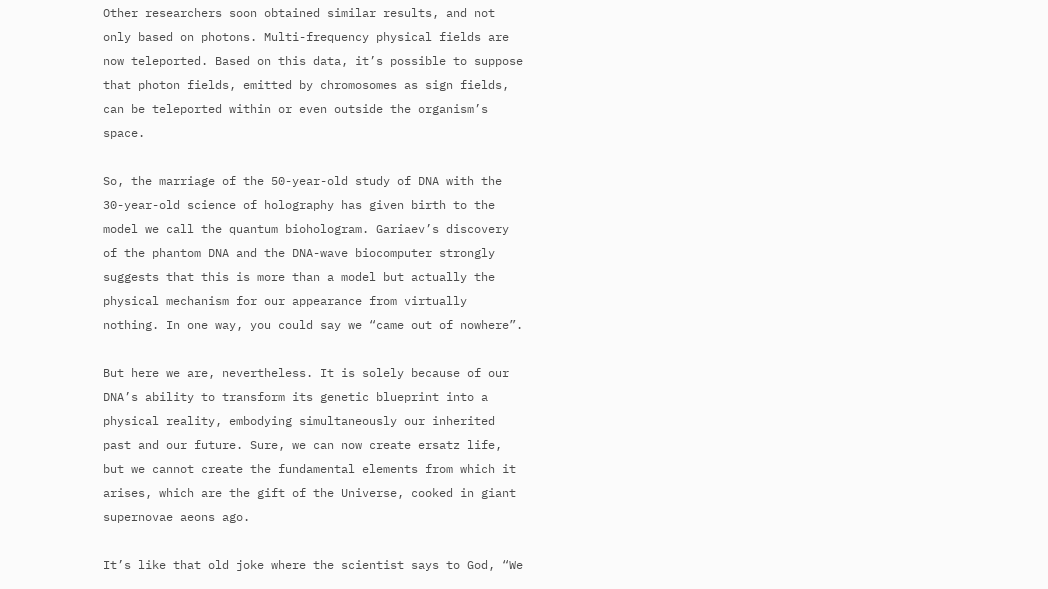Other researchers soon obtained similar results, and not only based on photons. Multi-frequency physical fields are now teleported. Based on this data, it’s possible to suppose that photon fields, emitted by chromosomes as sign fields, can be teleported within or even outside the organism’s space.

So, the marriage of the 50-year-old study of DNA with the 30-year-old science of holography has given birth to the model we call the quantum biohologram. Gariaev’s discovery of the phantom DNA and the DNA-wave biocomputer strongly suggests that this is more than a model but actually the physical mechanism for our appearance from virtually nothing. In one way, you could say we “came out of nowhere”.

But here we are, nevertheless. It is solely because of our DNA’s ability to transform its genetic blueprint into a physical reality, embodying simultaneously our inherited past and our future. Sure, we can now create ersatz life, but we cannot create the fundamental elements from which it arises, which are the gift of the Universe, cooked in giant supernovae aeons ago.

It’s like that old joke where the scientist says to God, “We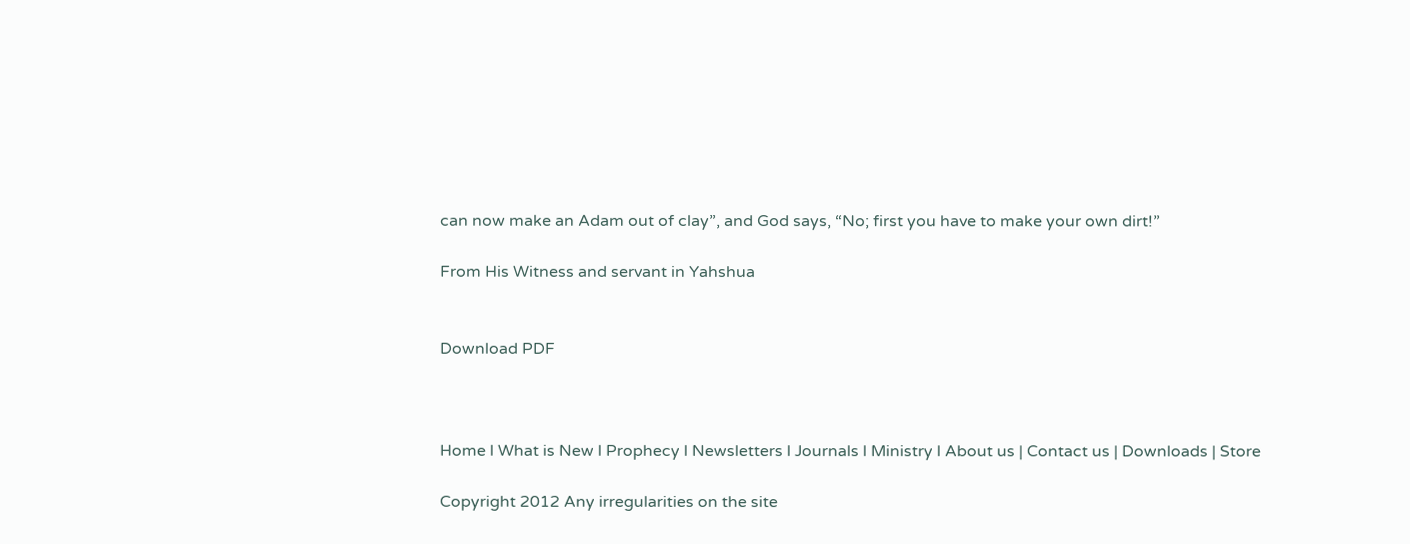can now make an Adam out of clay”, and God says, “No; first you have to make your own dirt!”

From His Witness and servant in Yahshua


Download PDF



Home l What is New l Prophecy l Newsletters l Journals l Ministry l About us | Contact us | Downloads | Store

Copyright 2012 Any irregularities on the site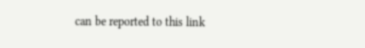can be reported to this link